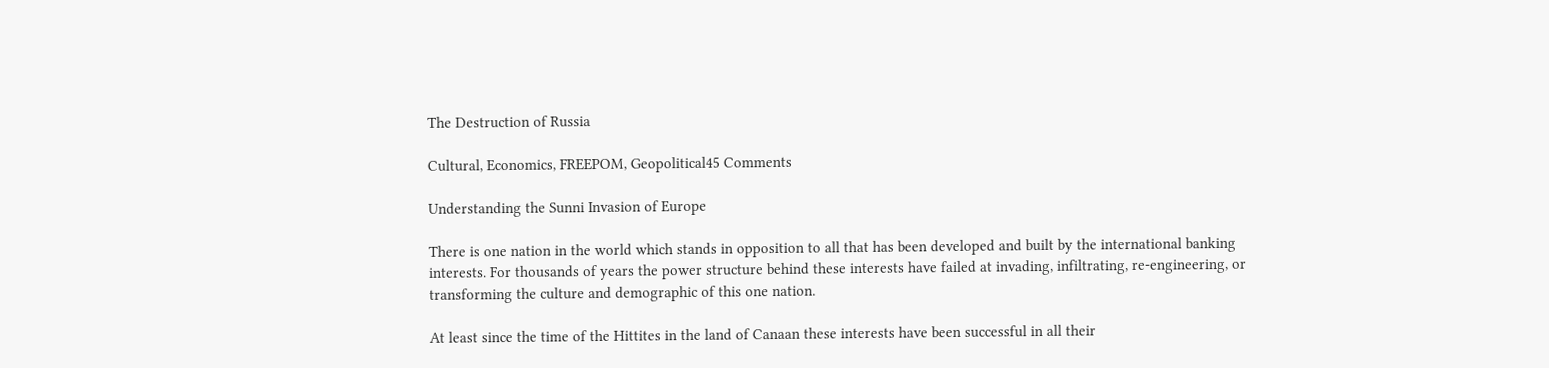The Destruction of Russia

Cultural, Economics, FREEPOM, Geopolitical45 Comments

Understanding the Sunni Invasion of Europe

There is one nation in the world which stands in opposition to all that has been developed and built by the international banking interests. For thousands of years the power structure behind these interests have failed at invading, infiltrating, re-engineering, or transforming the culture and demographic of this one nation.

At least since the time of the Hittites in the land of Canaan these interests have been successful in all their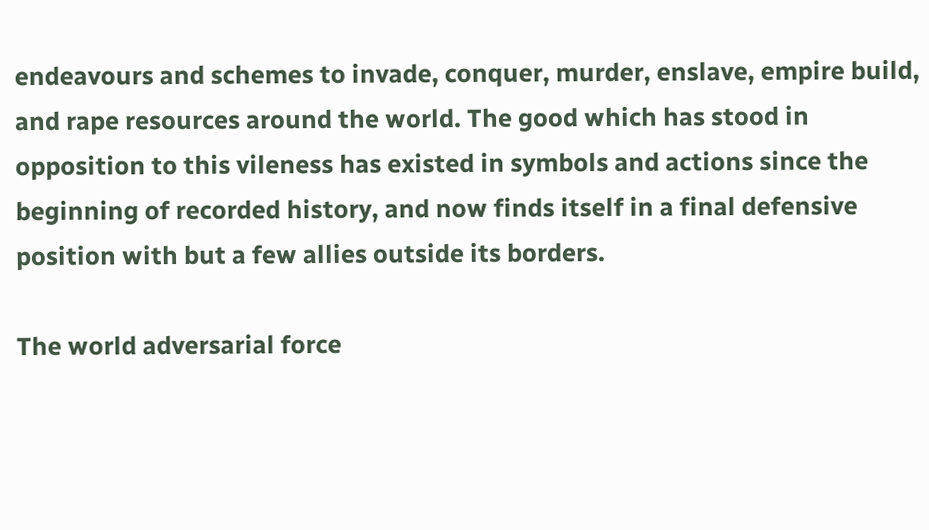endeavours and schemes to invade, conquer, murder, enslave, empire build, and rape resources around the world. The good which has stood in opposition to this vileness has existed in symbols and actions since the beginning of recorded history, and now finds itself in a final defensive position with but a few allies outside its borders.

The world adversarial force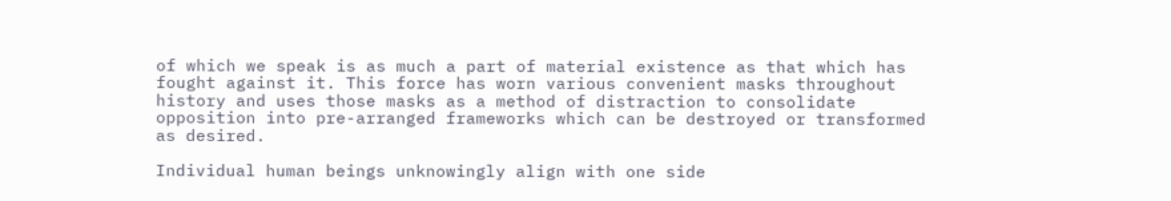of which we speak is as much a part of material existence as that which has fought against it. This force has worn various convenient masks throughout history and uses those masks as a method of distraction to consolidate opposition into pre-arranged frameworks which can be destroyed or transformed as desired.

Individual human beings unknowingly align with one side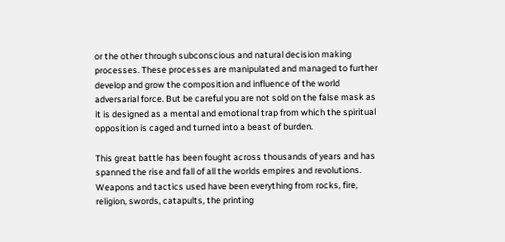or the other through subconscious and natural decision making processes. These processes are manipulated and managed to further develop and grow the composition and influence of the world adversarial force. But be careful you are not sold on the false mask as it is designed as a mental and emotional trap from which the spiritual opposition is caged and turned into a beast of burden.

This great battle has been fought across thousands of years and has spanned the rise and fall of all the worlds empires and revolutions. Weapons and tactics used have been everything from rocks, fire, religion, swords, catapults, the printing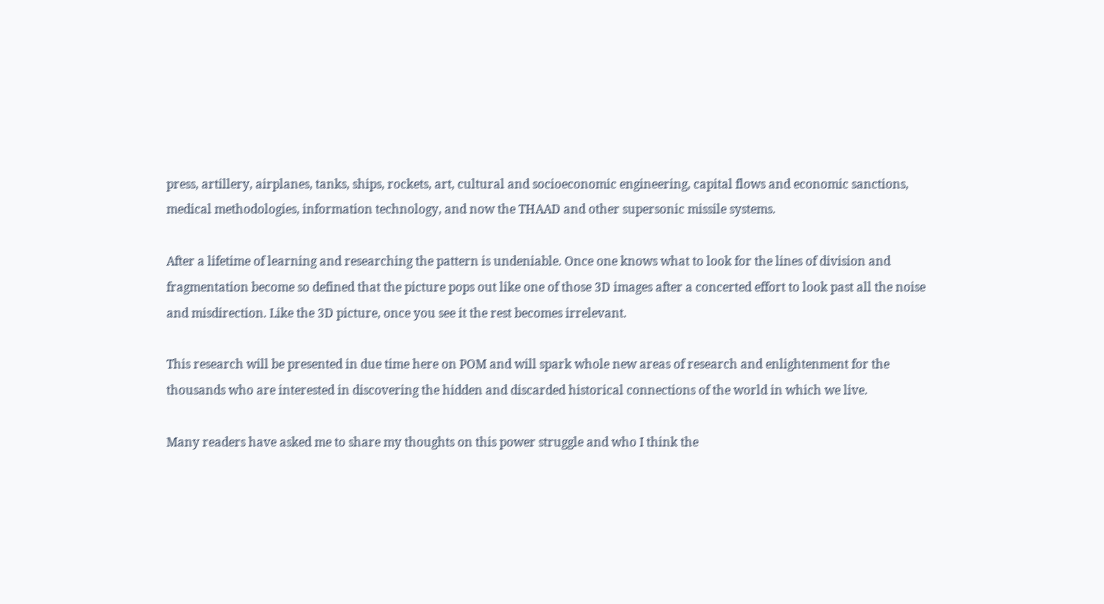press, artillery, airplanes, tanks, ships, rockets, art, cultural and socioeconomic engineering, capital flows and economic sanctions, medical methodologies, information technology, and now the THAAD and other supersonic missile systems.

After a lifetime of learning and researching the pattern is undeniable. Once one knows what to look for the lines of division and fragmentation become so defined that the picture pops out like one of those 3D images after a concerted effort to look past all the noise and misdirection. Like the 3D picture, once you see it the rest becomes irrelevant.

This research will be presented in due time here on POM and will spark whole new areas of research and enlightenment for the thousands who are interested in discovering the hidden and discarded historical connections of the world in which we live.

Many readers have asked me to share my thoughts on this power struggle and who I think the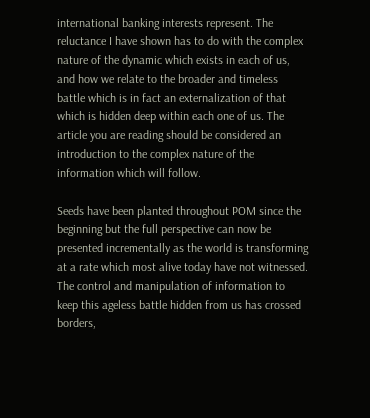international banking interests represent. The reluctance I have shown has to do with the complex nature of the dynamic which exists in each of us, and how we relate to the broader and timeless battle which is in fact an externalization of that which is hidden deep within each one of us. The article you are reading should be considered an introduction to the complex nature of the information which will follow.

Seeds have been planted throughout POM since the beginning but the full perspective can now be presented incrementally as the world is transforming at a rate which most alive today have not witnessed. The control and manipulation of information to keep this ageless battle hidden from us has crossed borders,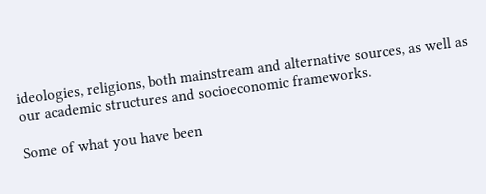ideologies, religions, both mainstream and alternative sources, as well as our academic structures and socioeconomic frameworks.

Some of what you have been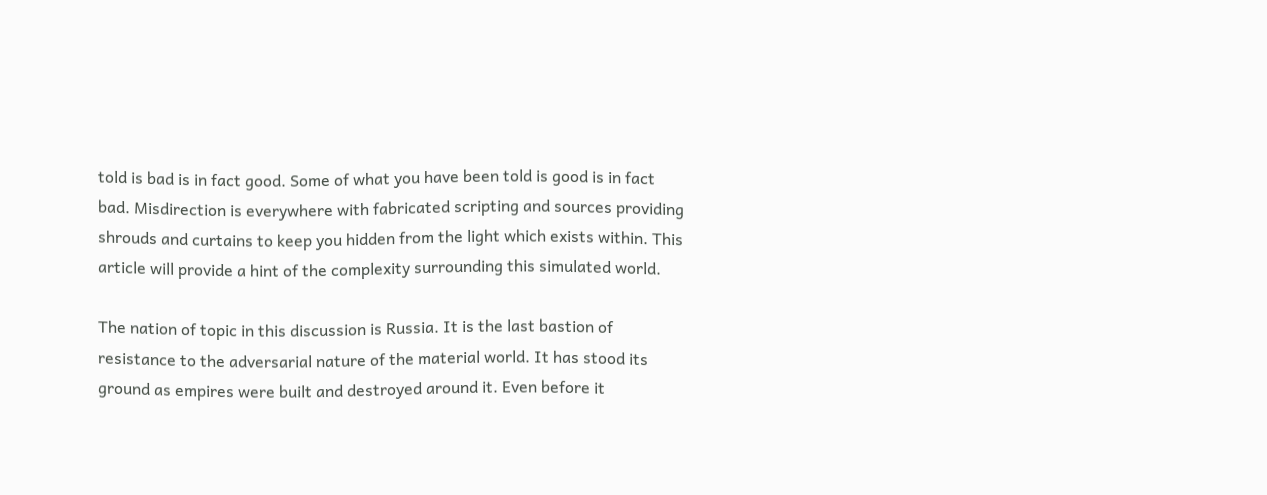told is bad is in fact good. Some of what you have been told is good is in fact bad. Misdirection is everywhere with fabricated scripting and sources providing shrouds and curtains to keep you hidden from the light which exists within. This article will provide a hint of the complexity surrounding this simulated world.

The nation of topic in this discussion is Russia. It is the last bastion of resistance to the adversarial nature of the material world. It has stood its ground as empires were built and destroyed around it. Even before it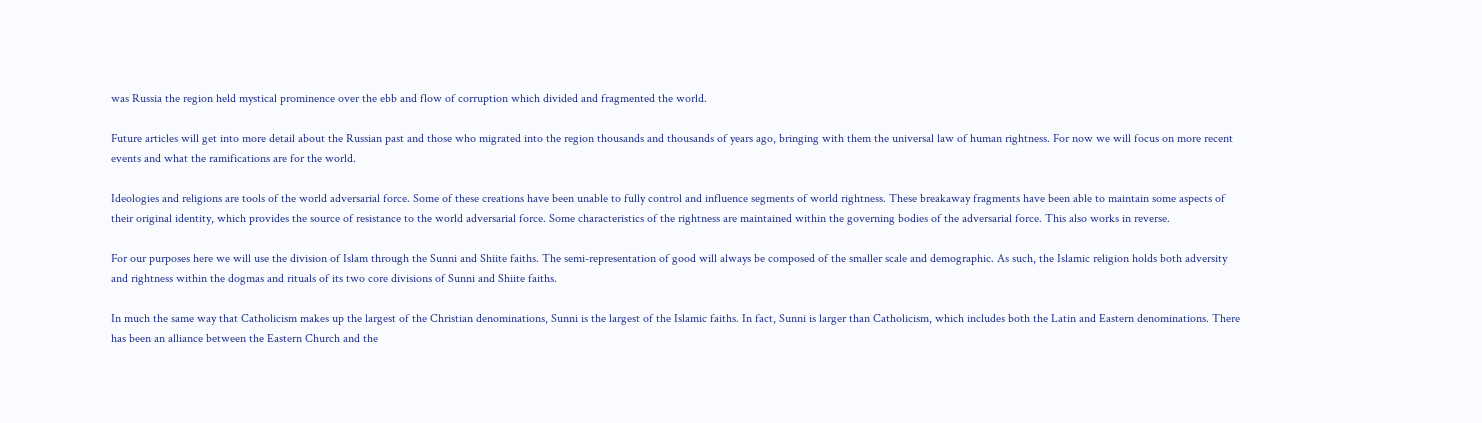was Russia the region held mystical prominence over the ebb and flow of corruption which divided and fragmented the world.

Future articles will get into more detail about the Russian past and those who migrated into the region thousands and thousands of years ago, bringing with them the universal law of human rightness. For now we will focus on more recent events and what the ramifications are for the world.

Ideologies and religions are tools of the world adversarial force. Some of these creations have been unable to fully control and influence segments of world rightness. These breakaway fragments have been able to maintain some aspects of their original identity, which provides the source of resistance to the world adversarial force. Some characteristics of the rightness are maintained within the governing bodies of the adversarial force. This also works in reverse.

For our purposes here we will use the division of Islam through the Sunni and Shiite faiths. The semi-representation of good will always be composed of the smaller scale and demographic. As such, the Islamic religion holds both adversity and rightness within the dogmas and rituals of its two core divisions of Sunni and Shiite faiths.

In much the same way that Catholicism makes up the largest of the Christian denominations, Sunni is the largest of the Islamic faiths. In fact, Sunni is larger than Catholicism, which includes both the Latin and Eastern denominations. There has been an alliance between the Eastern Church and the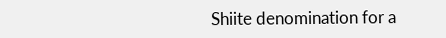Shiite denomination for a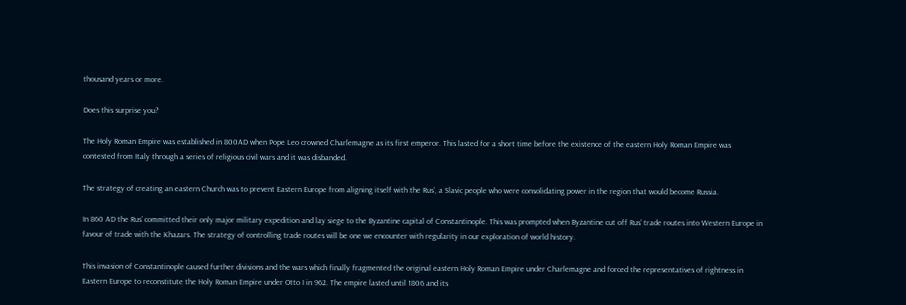thousand years or more.

Does this surprise you?

The Holy Roman Empire was established in 800AD when Pope Leo crowned Charlemagne as its first emperor. This lasted for a short time before the existence of the eastern Holy Roman Empire was contested from Italy through a series of religious civil wars and it was disbanded.

The strategy of creating an eastern Church was to prevent Eastern Europe from aligning itself with the Rus’, a Slavic people who were consolidating power in the region that would become Russia.

In 860 AD the Rus’ committed their only major military expedition and lay siege to the Byzantine capital of Constantinople. This was prompted when Byzantine cut off Rus’ trade routes into Western Europe in favour of trade with the Khazars. The strategy of controlling trade routes will be one we encounter with regularity in our exploration of world history.

This invasion of Constantinople caused further divisions and the wars which finally fragmented the original eastern Holy Roman Empire under Charlemagne and forced the representatives of rightness in Eastern Europe to reconstitute the Holy Roman Empire under Otto I in 962. The empire lasted until 1806 and its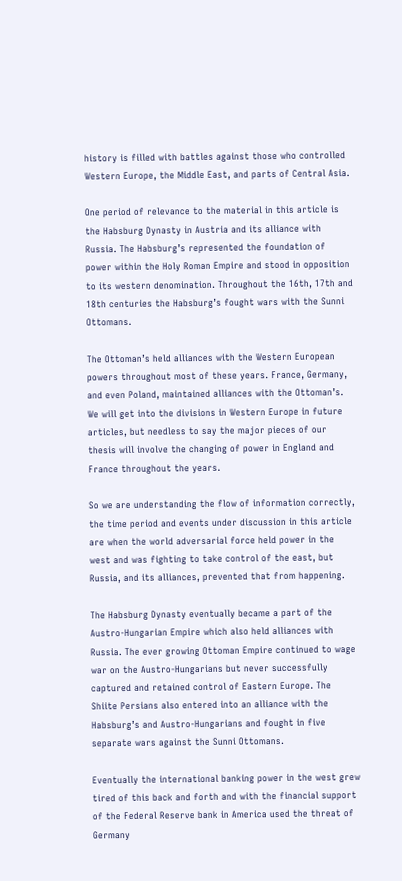history is filled with battles against those who controlled Western Europe, the Middle East, and parts of Central Asia.

One period of relevance to the material in this article is the Habsburg Dynasty in Austria and its alliance with Russia. The Habsburg’s represented the foundation of power within the Holy Roman Empire and stood in opposition to its western denomination. Throughout the 16th, 17th and 18th centuries the Habsburg’s fought wars with the Sunni Ottomans.

The Ottoman’s held alliances with the Western European powers throughout most of these years. France, Germany, and even Poland, maintained alliances with the Ottoman’s. We will get into the divisions in Western Europe in future articles, but needless to say the major pieces of our thesis will involve the changing of power in England and France throughout the years.

So we are understanding the flow of information correctly, the time period and events under discussion in this article are when the world adversarial force held power in the west and was fighting to take control of the east, but Russia, and its alliances, prevented that from happening.

The Habsburg Dynasty eventually became a part of the Austro-Hungarian Empire which also held alliances with Russia. The ever growing Ottoman Empire continued to wage war on the Austro-Hungarians but never successfully captured and retained control of Eastern Europe. The Shiite Persians also entered into an alliance with the Habsburg’s and Austro-Hungarians and fought in five separate wars against the Sunni Ottomans.

Eventually the international banking power in the west grew tired of this back and forth and with the financial support of the Federal Reserve bank in America used the threat of Germany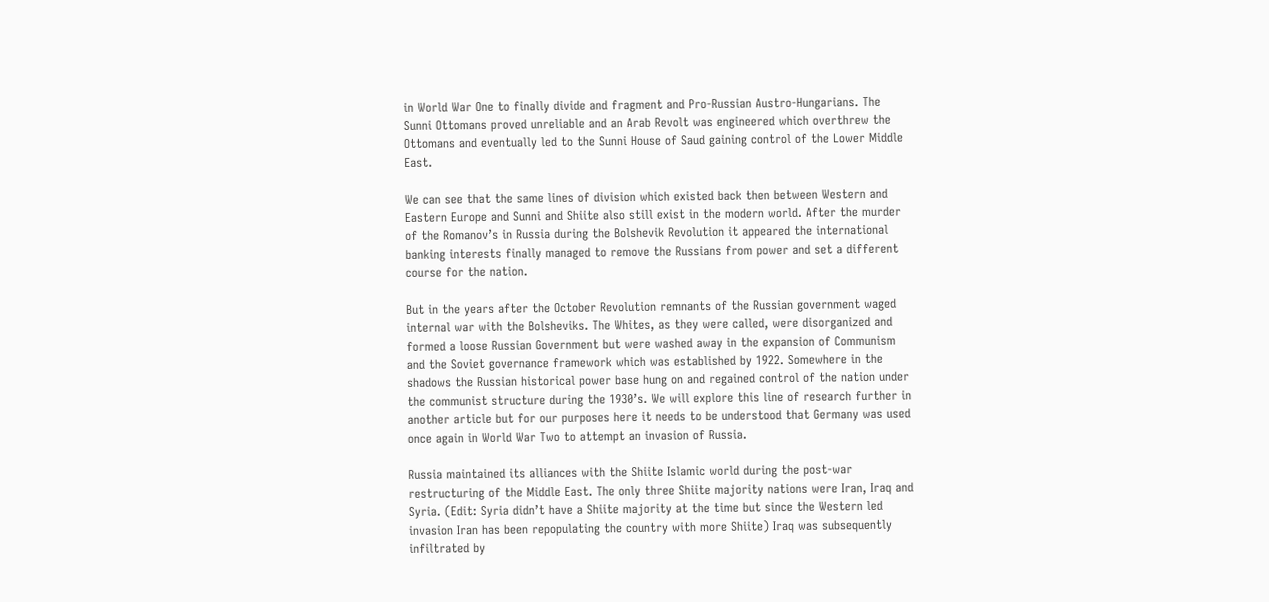in World War One to finally divide and fragment and Pro-Russian Austro-Hungarians. The Sunni Ottomans proved unreliable and an Arab Revolt was engineered which overthrew the Ottomans and eventually led to the Sunni House of Saud gaining control of the Lower Middle East.

We can see that the same lines of division which existed back then between Western and Eastern Europe and Sunni and Shiite also still exist in the modern world. After the murder of the Romanov’s in Russia during the Bolshevik Revolution it appeared the international banking interests finally managed to remove the Russians from power and set a different course for the nation.

But in the years after the October Revolution remnants of the Russian government waged internal war with the Bolsheviks. The Whites, as they were called, were disorganized and formed a loose Russian Government but were washed away in the expansion of Communism and the Soviet governance framework which was established by 1922. Somewhere in the shadows the Russian historical power base hung on and regained control of the nation under the communist structure during the 1930’s. We will explore this line of research further in another article but for our purposes here it needs to be understood that Germany was used once again in World War Two to attempt an invasion of Russia.

Russia maintained its alliances with the Shiite Islamic world during the post-war restructuring of the Middle East. The only three Shiite majority nations were Iran, Iraq and Syria. (Edit: Syria didn’t have a Shiite majority at the time but since the Western led invasion Iran has been repopulating the country with more Shiite) Iraq was subsequently infiltrated by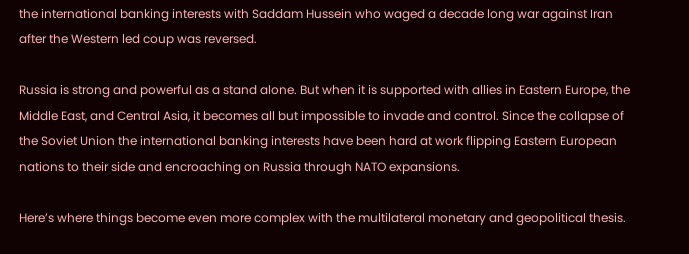the international banking interests with Saddam Hussein who waged a decade long war against Iran after the Western led coup was reversed.

Russia is strong and powerful as a stand alone. But when it is supported with allies in Eastern Europe, the Middle East, and Central Asia, it becomes all but impossible to invade and control. Since the collapse of the Soviet Union the international banking interests have been hard at work flipping Eastern European nations to their side and encroaching on Russia through NATO expansions.

Here’s where things become even more complex with the multilateral monetary and geopolitical thesis.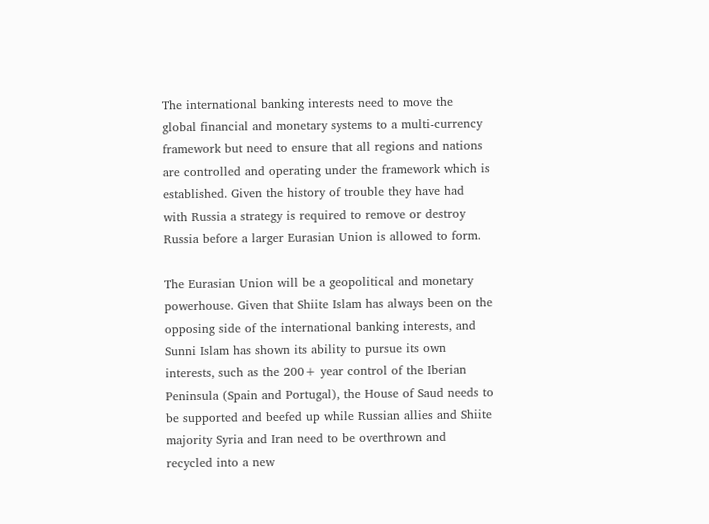The international banking interests need to move the global financial and monetary systems to a multi-currency framework but need to ensure that all regions and nations are controlled and operating under the framework which is established. Given the history of trouble they have had with Russia a strategy is required to remove or destroy Russia before a larger Eurasian Union is allowed to form.

The Eurasian Union will be a geopolitical and monetary powerhouse. Given that Shiite Islam has always been on the opposing side of the international banking interests, and Sunni Islam has shown its ability to pursue its own interests, such as the 200+ year control of the Iberian Peninsula (Spain and Portugal), the House of Saud needs to be supported and beefed up while Russian allies and Shiite majority Syria and Iran need to be overthrown and recycled into a new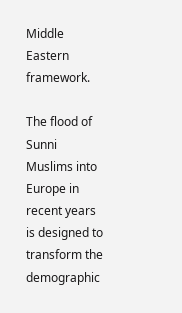Middle Eastern framework.

The flood of Sunni Muslims into Europe in recent years is designed to transform the demographic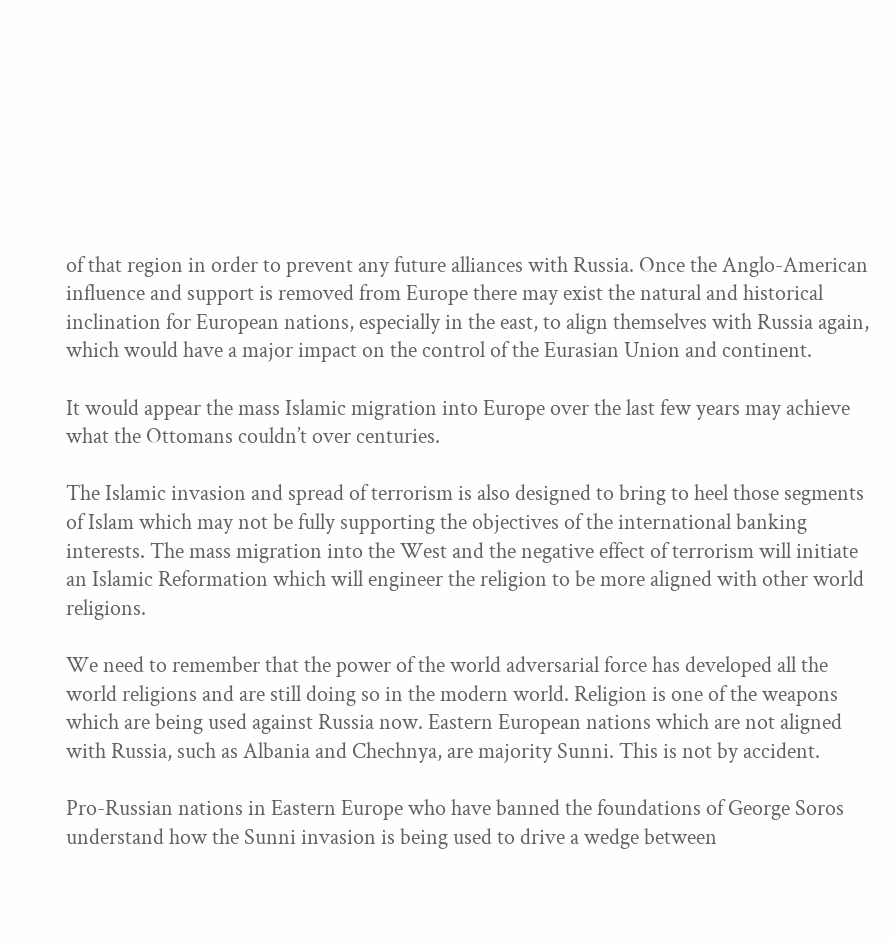of that region in order to prevent any future alliances with Russia. Once the Anglo-American influence and support is removed from Europe there may exist the natural and historical inclination for European nations, especially in the east, to align themselves with Russia again, which would have a major impact on the control of the Eurasian Union and continent.

It would appear the mass Islamic migration into Europe over the last few years may achieve what the Ottomans couldn’t over centuries.

The Islamic invasion and spread of terrorism is also designed to bring to heel those segments of Islam which may not be fully supporting the objectives of the international banking interests. The mass migration into the West and the negative effect of terrorism will initiate an Islamic Reformation which will engineer the religion to be more aligned with other world religions.

We need to remember that the power of the world adversarial force has developed all the world religions and are still doing so in the modern world. Religion is one of the weapons which are being used against Russia now. Eastern European nations which are not aligned with Russia, such as Albania and Chechnya, are majority Sunni. This is not by accident.

Pro-Russian nations in Eastern Europe who have banned the foundations of George Soros understand how the Sunni invasion is being used to drive a wedge between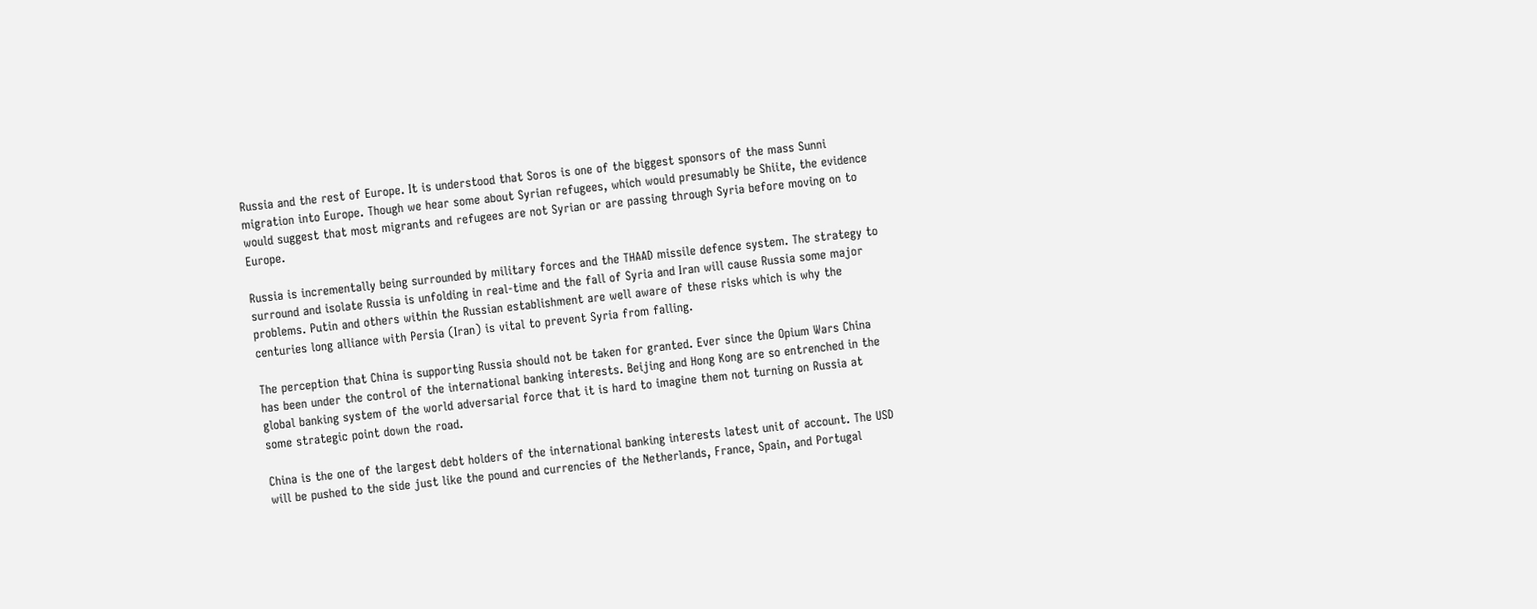Russia and the rest of Europe. It is understood that Soros is one of the biggest sponsors of the mass Sunni migration into Europe. Though we hear some about Syrian refugees, which would presumably be Shiite, the evidence would suggest that most migrants and refugees are not Syrian or are passing through Syria before moving on to Europe.

Russia is incrementally being surrounded by military forces and the THAAD missile defence system. The strategy to surround and isolate Russia is unfolding in real-time and the fall of Syria and Iran will cause Russia some major problems. Putin and others within the Russian establishment are well aware of these risks which is why the centuries long alliance with Persia (Iran) is vital to prevent Syria from falling.

The perception that China is supporting Russia should not be taken for granted. Ever since the Opium Wars China has been under the control of the international banking interests. Beijing and Hong Kong are so entrenched in the global banking system of the world adversarial force that it is hard to imagine them not turning on Russia at some strategic point down the road.

China is the one of the largest debt holders of the international banking interests latest unit of account. The USD will be pushed to the side just like the pound and currencies of the Netherlands, France, Spain, and Portugal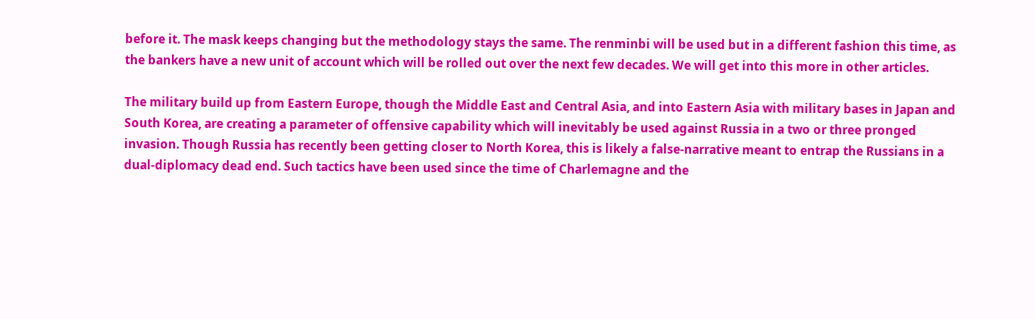before it. The mask keeps changing but the methodology stays the same. The renminbi will be used but in a different fashion this time, as the bankers have a new unit of account which will be rolled out over the next few decades. We will get into this more in other articles.

The military build up from Eastern Europe, though the Middle East and Central Asia, and into Eastern Asia with military bases in Japan and South Korea, are creating a parameter of offensive capability which will inevitably be used against Russia in a two or three pronged invasion. Though Russia has recently been getting closer to North Korea, this is likely a false-narrative meant to entrap the Russians in a dual-diplomacy dead end. Such tactics have been used since the time of Charlemagne and the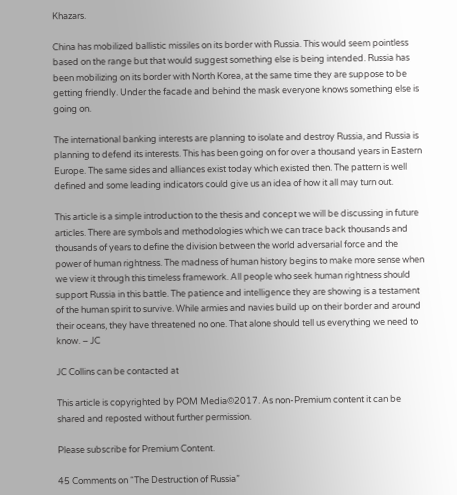Khazars.

China has mobilized ballistic missiles on its border with Russia. This would seem pointless based on the range but that would suggest something else is being intended. Russia has been mobilizing on its border with North Korea, at the same time they are suppose to be getting friendly. Under the facade and behind the mask everyone knows something else is going on.

The international banking interests are planning to isolate and destroy Russia, and Russia is planning to defend its interests. This has been going on for over a thousand years in Eastern Europe. The same sides and alliances exist today which existed then. The pattern is well defined and some leading indicators could give us an idea of how it all may turn out.

This article is a simple introduction to the thesis and concept we will be discussing in future articles. There are symbols and methodologies which we can trace back thousands and thousands of years to define the division between the world adversarial force and the power of human rightness. The madness of human history begins to make more sense when we view it through this timeless framework. All people who seek human rightness should support Russia in this battle. The patience and intelligence they are showing is a testament of the human spirit to survive. While armies and navies build up on their border and around their oceans, they have threatened no one. That alone should tell us everything we need to know. – JC

JC Collins can be contacted at

This article is copyrighted by POM Media©2017. As non-Premium content it can be shared and reposted without further permission.

Please subscribe for Premium Content.

45 Comments on “The Destruction of Russia”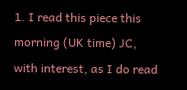1. I read this piece this morning (UK time) JC, with interest, as I do read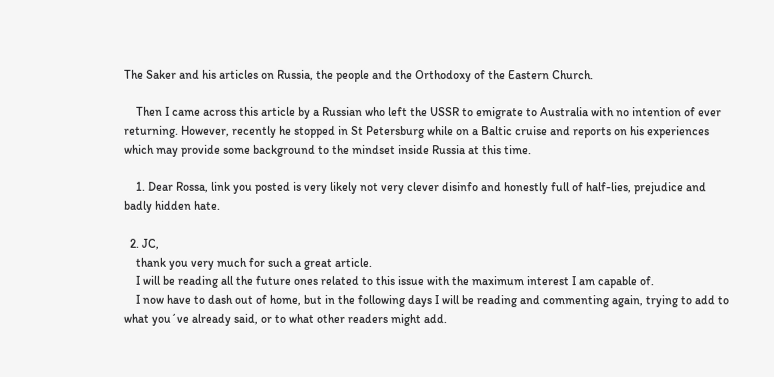The Saker and his articles on Russia, the people and the Orthodoxy of the Eastern Church.

    Then I came across this article by a Russian who left the USSR to emigrate to Australia with no intention of ever returning. However, recently he stopped in St Petersburg while on a Baltic cruise and reports on his experiences which may provide some background to the mindset inside Russia at this time.

    1. Dear Rossa, link you posted is very likely not very clever disinfo and honestly full of half-lies, prejudice and badly hidden hate.

  2. JC,
    thank you very much for such a great article.
    I will be reading all the future ones related to this issue with the maximum interest I am capable of.
    I now have to dash out of home, but in the following days I will be reading and commenting again, trying to add to what you´ve already said, or to what other readers might add.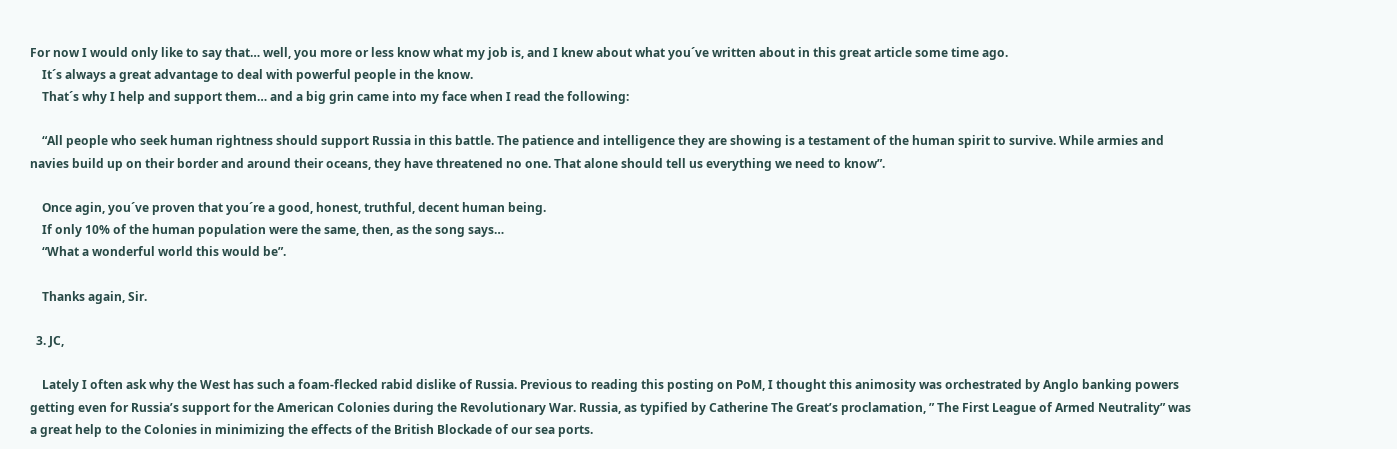For now I would only like to say that… well, you more or less know what my job is, and I knew about what you´ve written about in this great article some time ago.
    It´s always a great advantage to deal with powerful people in the know.
    That´s why I help and support them… and a big grin came into my face when I read the following:

    “All people who seek human rightness should support Russia in this battle. The patience and intelligence they are showing is a testament of the human spirit to survive. While armies and navies build up on their border and around their oceans, they have threatened no one. That alone should tell us everything we need to know”.

    Once agin, you´ve proven that you´re a good, honest, truthful, decent human being.
    If only 10% of the human population were the same, then, as the song says…
    “What a wonderful world this would be”.

    Thanks again, Sir.

  3. JC,

    Lately I often ask why the West has such a foam-flecked rabid dislike of Russia. Previous to reading this posting on PoM, I thought this animosity was orchestrated by Anglo banking powers getting even for Russia’s support for the American Colonies during the Revolutionary War. Russia, as typified by Catherine The Great’s proclamation, ” The First League of Armed Neutrality” was a great help to the Colonies in minimizing the effects of the British Blockade of our sea ports.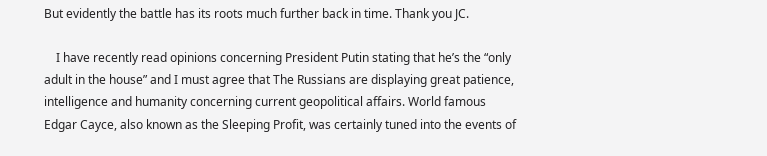But evidently the battle has its roots much further back in time. Thank you JC.

    I have recently read opinions concerning President Putin stating that he’s the “only adult in the house” and I must agree that The Russians are displaying great patience, intelligence and humanity concerning current geopolitical affairs. World famous Edgar Cayce, also known as the Sleeping Profit, was certainly tuned into the events of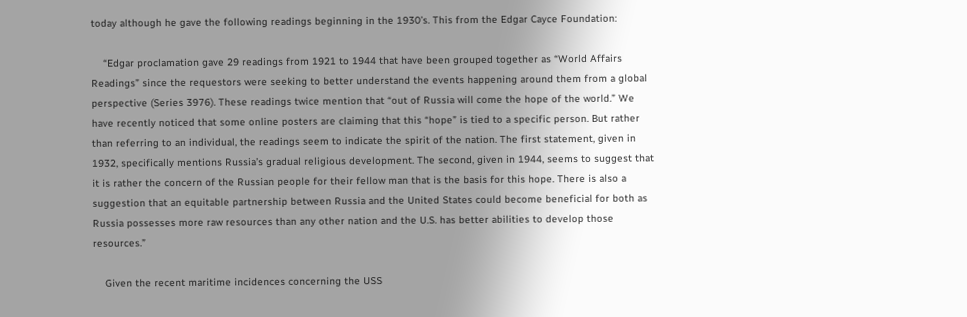today although he gave the following readings beginning in the 1930’s. This from the Edgar Cayce Foundation:

    “Edgar proclamation gave 29 readings from 1921 to 1944 that have been grouped together as “World Affairs Readings” since the requestors were seeking to better understand the events happening around them from a global perspective (Series 3976). These readings twice mention that “out of Russia will come the hope of the world.” We have recently noticed that some online posters are claiming that this “hope” is tied to a specific person. But rather than referring to an individual, the readings seem to indicate the spirit of the nation. The first statement, given in 1932, specifically mentions Russia’s gradual religious development. The second, given in 1944, seems to suggest that it is rather the concern of the Russian people for their fellow man that is the basis for this hope. There is also a suggestion that an equitable partnership between Russia and the United States could become beneficial for both as Russia possesses more raw resources than any other nation and the U.S. has better abilities to develop those resources.”

    Given the recent maritime incidences concerning the USS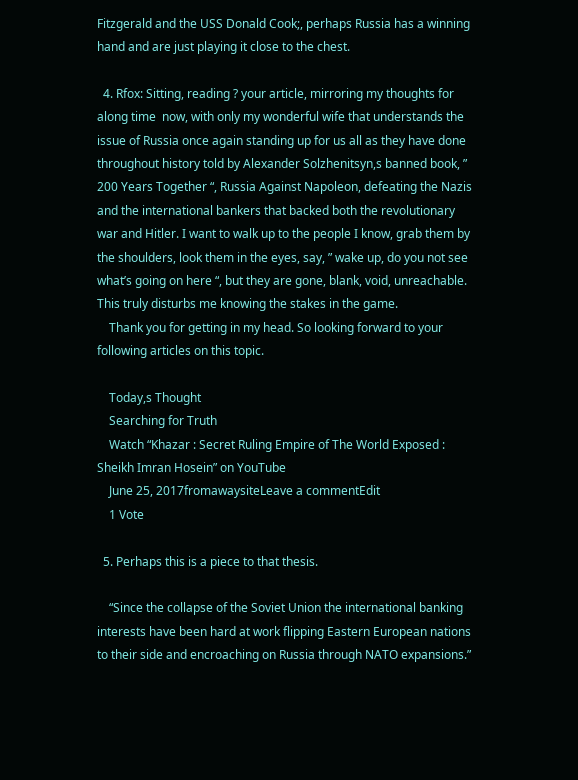Fitzgerald and the USS Donald Cook;, perhaps Russia has a winning hand and are just playing it close to the chest.

  4. Rfox: Sitting, reading ? your article, mirroring my thoughts for along time  now, with only my wonderful wife that understands the issue of Russia once again standing up for us all as they have done throughout history told by Alexander Solzhenitsyn,s banned book, ” 200 Years Together “, Russia Against Napoleon, defeating the Nazis and the international bankers that backed both the revolutionary war and Hitler. I want to walk up to the people I know, grab them by the shoulders, look them in the eyes, say, ” wake up, do you not see what’s going on here “, but they are gone, blank, void, unreachable. This truly disturbs me knowing the stakes in the game.
    Thank you for getting in my head. So looking forward to your following articles on this topic.

    Today,s Thought
    Searching for Truth
    Watch “Khazar : Secret Ruling Empire of The World Exposed : Sheikh Imran Hosein” on YouTube
    June 25, 2017fromawaysiteLeave a commentEdit
    1 Vote

  5. Perhaps this is a piece to that thesis.

    “Since the collapse of the Soviet Union the international banking interests have been hard at work flipping Eastern European nations to their side and encroaching on Russia through NATO expansions.”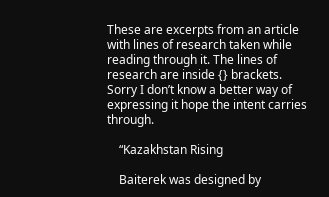These are excerpts from an article with lines of research taken while reading through it. The lines of research are inside {} brackets. Sorry I don’t know a better way of expressing it hope the intent carries through.

    “Kazakhstan Rising

    Baiterek was designed by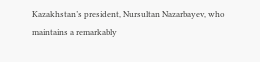Kazakhstan’s president, Nursultan Nazarbayev, who maintains a remarkably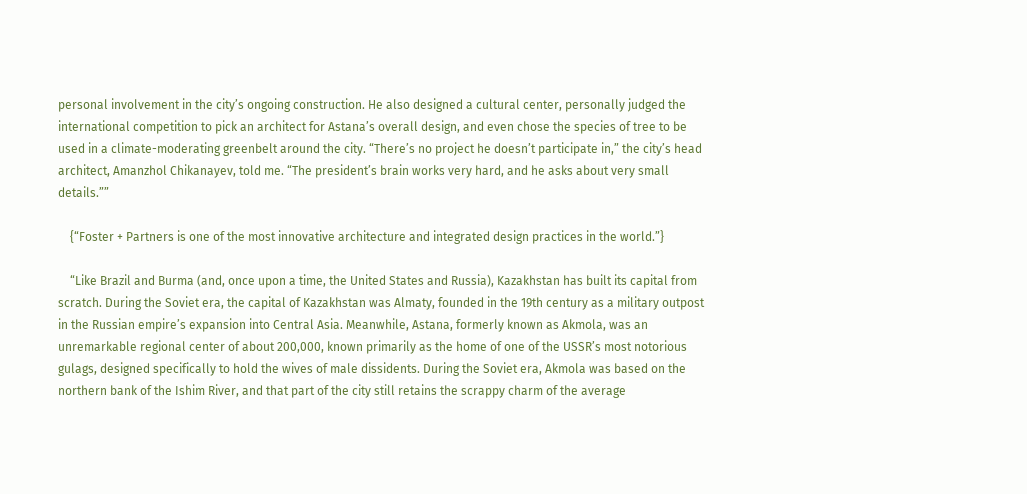personal involvement in the city’s ongoing construction. He also designed a cultural center, personally judged the international competition to pick an architect for Astana’s overall design, and even chose the species of tree to be used in a climate-moderating greenbelt around the city. “There’s no project he doesn’t participate in,” the city’s head architect, Amanzhol Chikanayev, told me. “The president’s brain works very hard, and he asks about very small details.””

    {“Foster + Partners is one of the most innovative architecture and integrated design practices in the world.”}

    “Like Brazil and Burma (and, once upon a time, the United States and Russia), Kazakhstan has built its capital from scratch. During the Soviet era, the capital of Kazakhstan was Almaty, founded in the 19th century as a military outpost in the Russian empire’s expansion into Central Asia. Meanwhile, Astana, formerly known as Akmola, was an unremarkable regional center of about 200,000, known primarily as the home of one of the USSR’s most notorious gulags, designed specifically to hold the wives of male dissidents. During the Soviet era, Akmola was based on the northern bank of the Ishim River, and that part of the city still retains the scrappy charm of the average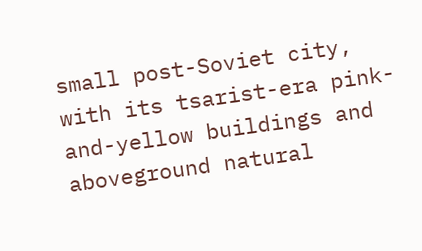small post-Soviet city, with its tsarist-era pink-and-yellow buildings and aboveground natural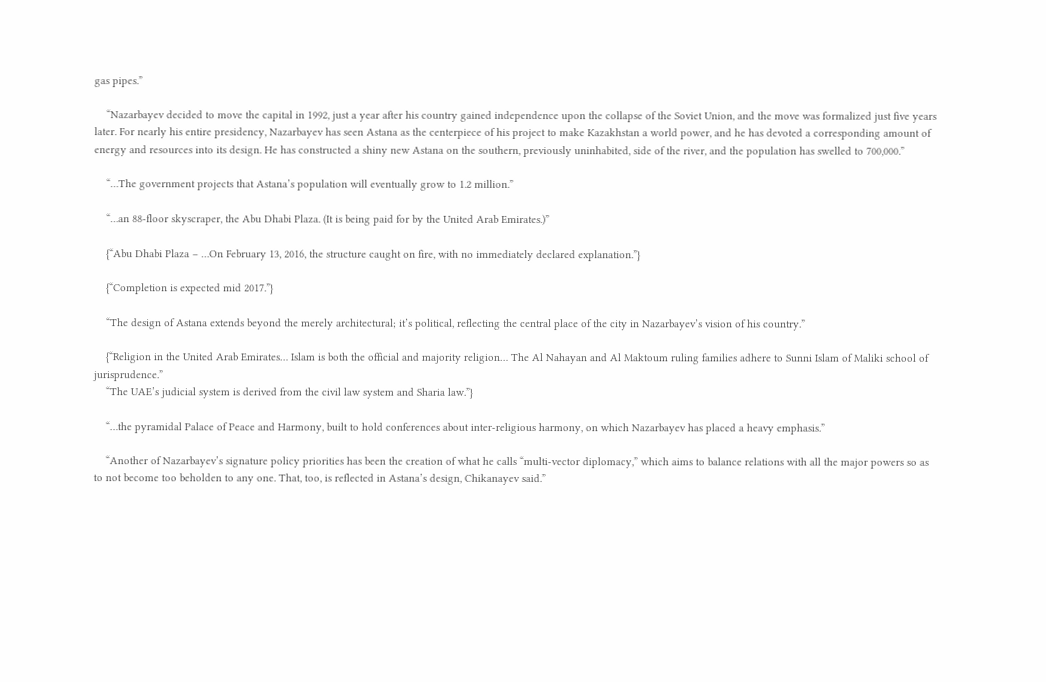gas pipes.”

    “Nazarbayev decided to move the capital in 1992, just a year after his country gained independence upon the collapse of the Soviet Union, and the move was formalized just five years later. For nearly his entire presidency, Nazarbayev has seen Astana as the centerpiece of his project to make Kazakhstan a world power, and he has devoted a corresponding amount of energy and resources into its design. He has constructed a shiny new Astana on the southern, previously uninhabited, side of the river, and the population has swelled to 700,000.”

    “…The government projects that Astana’s population will eventually grow to 1.2 million.”

    “…an 88-floor skyscraper, the Abu Dhabi Plaza. (It is being paid for by the United Arab Emirates.)”

    {“Abu Dhabi Plaza – …On February 13, 2016, the structure caught on fire, with no immediately declared explanation.”}

    {“Completion is expected mid 2017.”}

    “The design of Astana extends beyond the merely architectural; it’s political, reflecting the central place of the city in Nazarbayev’s vision of his country.”

    {“Religion in the United Arab Emirates… Islam is both the official and majority religion… The Al Nahayan and Al Maktoum ruling families adhere to Sunni Islam of Maliki school of jurisprudence.”
    “The UAE’s judicial system is derived from the civil law system and Sharia law.”}

    “…the pyramidal Palace of Peace and Harmony, built to hold conferences about inter-religious harmony, on which Nazarbayev has placed a heavy emphasis.”

    “Another of Nazarbayev’s signature policy priorities has been the creation of what he calls “multi-vector diplomacy,” which aims to balance relations with all the major powers so as to not become too beholden to any one. That, too, is reflected in Astana’s design, Chikanayev said.”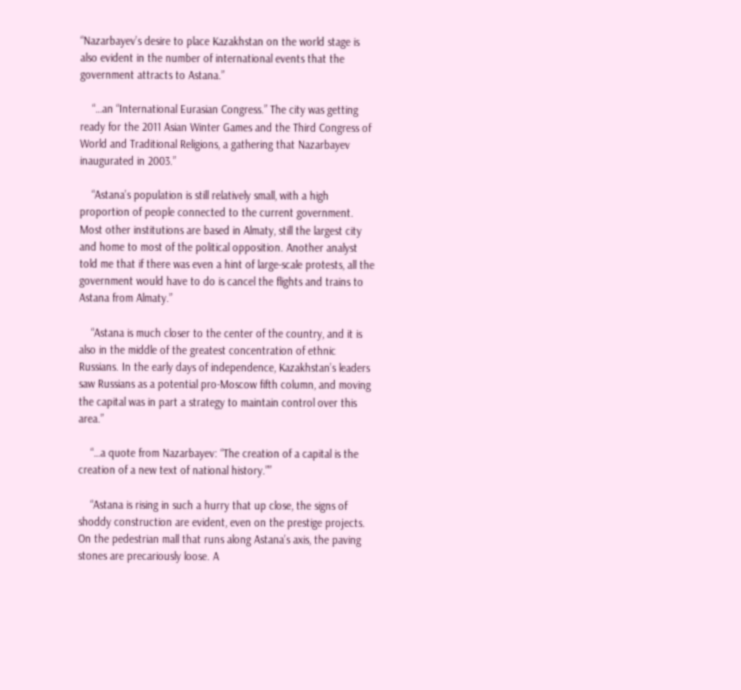“Nazarbayev’s desire to place Kazakhstan on the world stage is also evident in the number of international events that the government attracts to Astana.”

    “…an “International Eurasian Congress.” The city was getting ready for the 2011 Asian Winter Games and the Third Congress of World and Traditional Religions, a gathering that Nazarbayev inaugurated in 2003.”

    “Astana’s population is still relatively small, with a high proportion of people connected to the current government. Most other institutions are based in Almaty, still the largest city and home to most of the political opposition. Another analyst told me that if there was even a hint of large-scale protests, all the government would have to do is cancel the flights and trains to Astana from Almaty.”

    “Astana is much closer to the center of the country, and it is also in the middle of the greatest concentration of ethnic Russians. In the early days of independence, Kazakhstan’s leaders saw Russians as a potential pro-Moscow fifth column, and moving the capital was in part a strategy to maintain control over this area.”

    “…a quote from Nazarbayev: “The creation of a capital is the creation of a new text of national history.””

    “Astana is rising in such a hurry that up close, the signs of shoddy construction are evident, even on the prestige projects. On the pedestrian mall that runs along Astana’s axis, the paving stones are precariously loose. A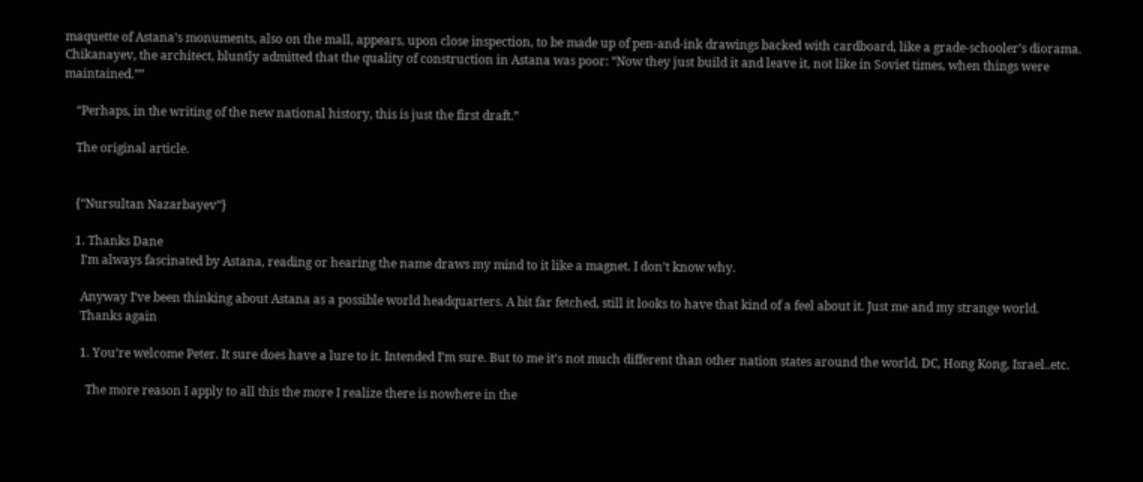maquette of Astana’s monuments, also on the mall, appears, upon close inspection, to be made up of pen-and-ink drawings backed with cardboard, like a grade-schooler’s diorama. Chikanayev, the architect, bluntly admitted that the quality of construction in Astana was poor: “Now they just build it and leave it, not like in Soviet times, when things were maintained.””

    “Perhaps, in the writing of the new national history, this is just the first draft.”

    The original article.


    {“Nursultan Nazarbayev”}

    1. Thanks Dane
      I’m always fascinated by Astana, reading or hearing the name draws my mind to it like a magnet. I don’t know why.

      Anyway I’ve been thinking about Astana as a possible world headquarters. A bit far fetched, still it looks to have that kind of a feel about it. Just me and my strange world.
      Thanks again

      1. You’re welcome Peter. It sure does have a lure to it. Intended I’m sure. But to me it’s not much different than other nation states around the world, DC, Hong Kong, Israel..etc.

        The more reason I apply to all this the more I realize there is nowhere in the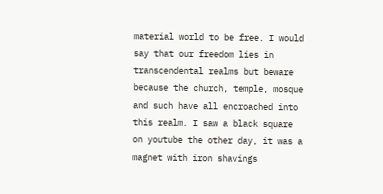material world to be free. I would say that our freedom lies in transcendental realms but beware because the church, temple, mosque and such have all encroached into this realm. I saw a black square on youtube the other day, it was a magnet with iron shavings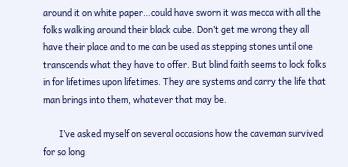around it on white paper…could have sworn it was mecca with all the folks walking around their black cube. Don’t get me wrong they all have their place and to me can be used as stepping stones until one transcends what they have to offer. But blind faith seems to lock folks in for lifetimes upon lifetimes. They are systems and carry the life that man brings into them, whatever that may be.

        I’ve asked myself on several occasions how the caveman survived for so long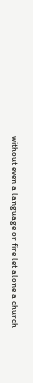without even a language or fire let alone a church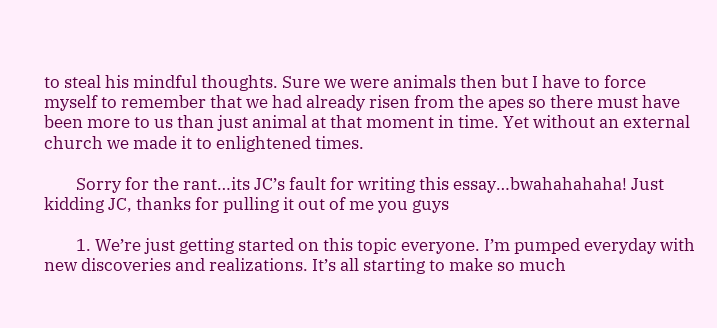to steal his mindful thoughts. Sure we were animals then but I have to force myself to remember that we had already risen from the apes so there must have been more to us than just animal at that moment in time. Yet without an external church we made it to enlightened times.

        Sorry for the rant…its JC’s fault for writing this essay…bwahahahaha! Just kidding JC, thanks for pulling it out of me you guys

        1. We’re just getting started on this topic everyone. I’m pumped everyday with new discoveries and realizations. It’s all starting to make so much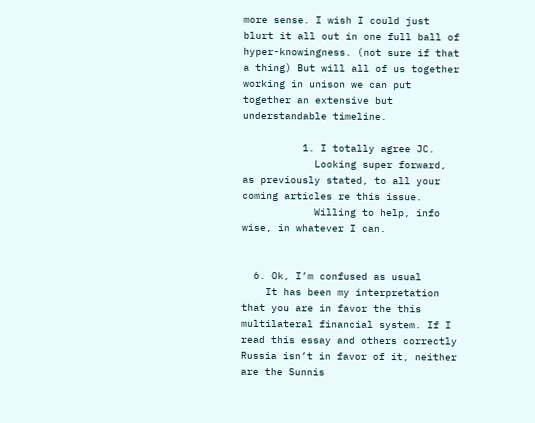more sense. I wish I could just blurt it all out in one full ball of hyper-knowingness. (not sure if that a thing) But will all of us together working in unison we can put together an extensive but understandable timeline.

          1. I totally agree JC.
            Looking super forward, as previously stated, to all your coming articles re this issue.
            Willing to help, info wise, in whatever I can.


  6. Ok, I’m confused as usual
    It has been my interpretation that you are in favor the this multilateral financial system. If I read this essay and others correctly Russia isn’t in favor of it, neither are the Sunnis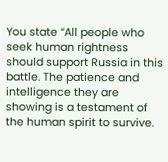You state “All people who seek human rightness should support Russia in this battle. The patience and intelligence they are showing is a testament of the human spirit to survive.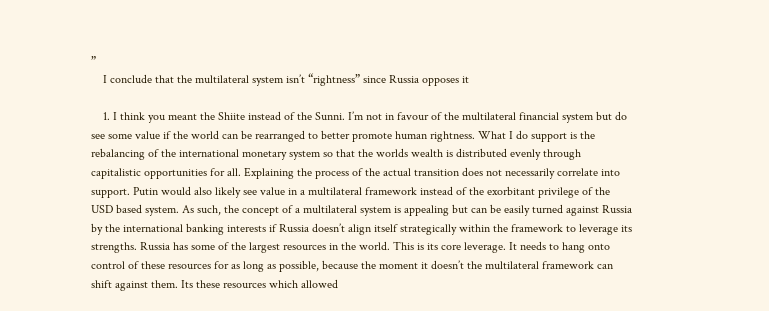”
    I conclude that the multilateral system isn’t “rightness” since Russia opposes it

    1. I think you meant the Shiite instead of the Sunni. I’m not in favour of the multilateral financial system but do see some value if the world can be rearranged to better promote human rightness. What I do support is the rebalancing of the international monetary system so that the worlds wealth is distributed evenly through capitalistic opportunities for all. Explaining the process of the actual transition does not necessarily correlate into support. Putin would also likely see value in a multilateral framework instead of the exorbitant privilege of the USD based system. As such, the concept of a multilateral system is appealing but can be easily turned against Russia by the international banking interests if Russia doesn’t align itself strategically within the framework to leverage its strengths. Russia has some of the largest resources in the world. This is its core leverage. It needs to hang onto control of these resources for as long as possible, because the moment it doesn’t the multilateral framework can shift against them. Its these resources which allowed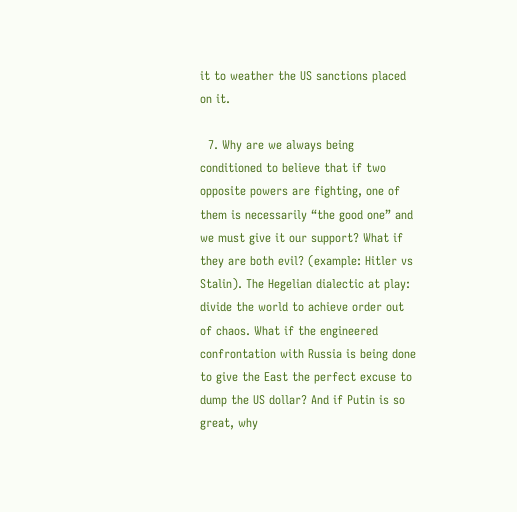it to weather the US sanctions placed on it.

  7. Why are we always being conditioned to believe that if two opposite powers are fighting, one of them is necessarily “the good one” and we must give it our support? What if they are both evil? (example: Hitler vs Stalin). The Hegelian dialectic at play: divide the world to achieve order out of chaos. What if the engineered confrontation with Russia is being done to give the East the perfect excuse to dump the US dollar? And if Putin is so great, why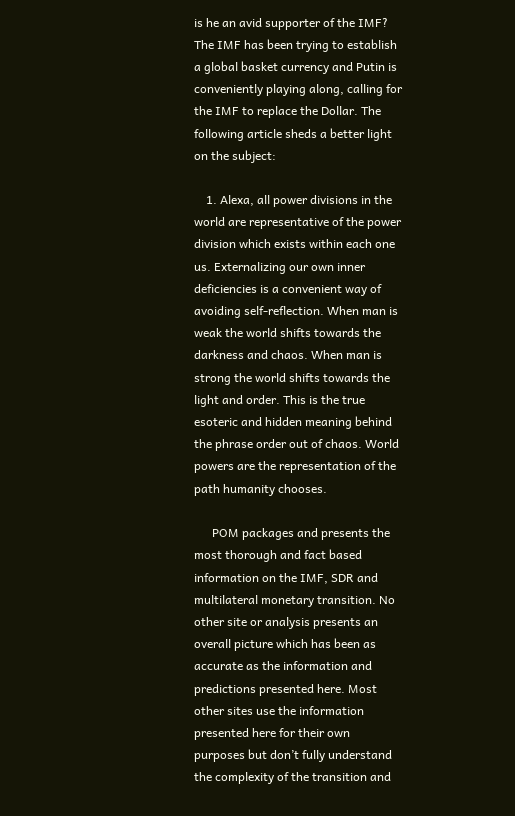is he an avid supporter of the IMF? The IMF has been trying to establish a global basket currency and Putin is conveniently playing along, calling for the IMF to replace the Dollar. The following article sheds a better light on the subject:

    1. Alexa, all power divisions in the world are representative of the power division which exists within each one us. Externalizing our own inner deficiencies is a convenient way of avoiding self-reflection. When man is weak the world shifts towards the darkness and chaos. When man is strong the world shifts towards the light and order. This is the true esoteric and hidden meaning behind the phrase order out of chaos. World powers are the representation of the path humanity chooses.

      POM packages and presents the most thorough and fact based information on the IMF, SDR and multilateral monetary transition. No other site or analysis presents an overall picture which has been as accurate as the information and predictions presented here. Most other sites use the information presented here for their own purposes but don’t fully understand the complexity of the transition and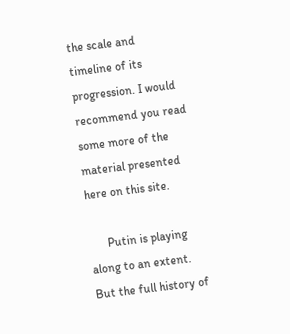the scale and timeline of its progression. I would recommend you read some more of the material presented here on this site.

      Putin is playing along to an extent. But the full history of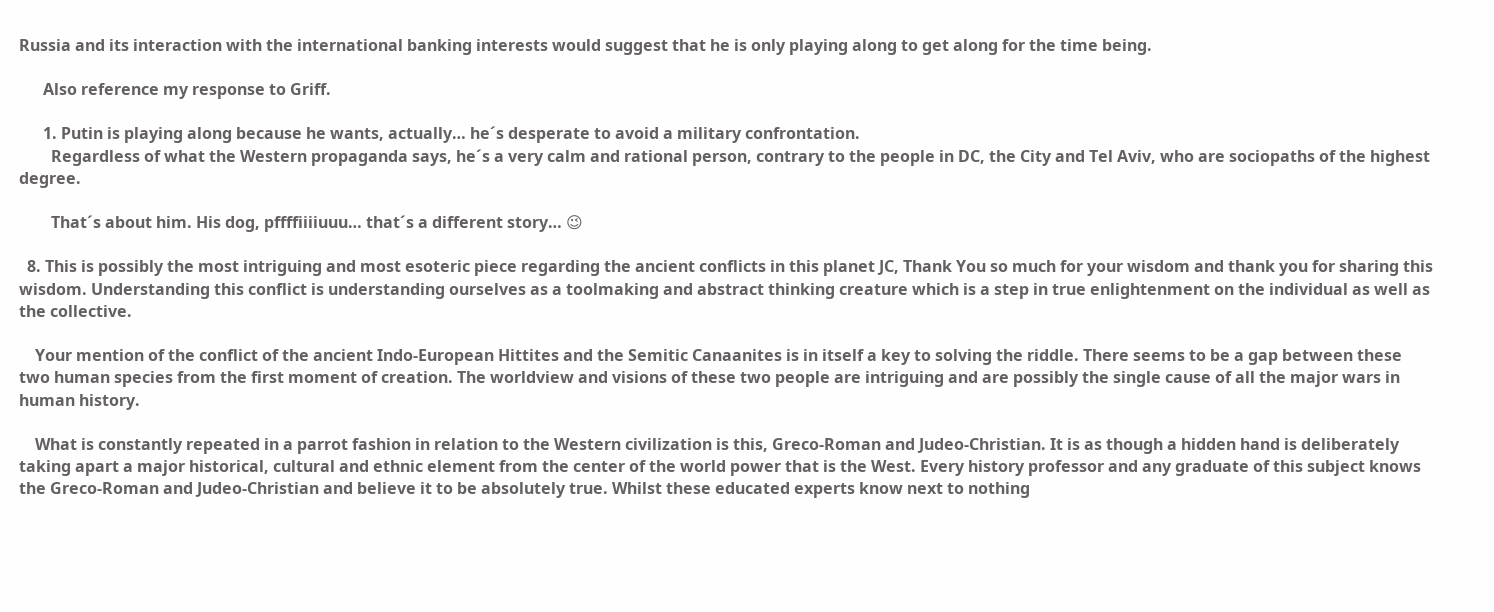Russia and its interaction with the international banking interests would suggest that he is only playing along to get along for the time being.

      Also reference my response to Griff.

      1. Putin is playing along because he wants, actually… he´s desperate to avoid a military confrontation.
        Regardless of what the Western propaganda says, he´s a very calm and rational person, contrary to the people in DC, the City and Tel Aviv, who are sociopaths of the highest degree.

        That´s about him. His dog, pffffiiiiuuu… that´s a different story… 😉

  8. This is possibly the most intriguing and most esoteric piece regarding the ancient conflicts in this planet JC, Thank You so much for your wisdom and thank you for sharing this wisdom. Understanding this conflict is understanding ourselves as a toolmaking and abstract thinking creature which is a step in true enlightenment on the individual as well as the collective.

    Your mention of the conflict of the ancient Indo-European Hittites and the Semitic Canaanites is in itself a key to solving the riddle. There seems to be a gap between these two human species from the first moment of creation. The worldview and visions of these two people are intriguing and are possibly the single cause of all the major wars in human history.

    What is constantly repeated in a parrot fashion in relation to the Western civilization is this, Greco-Roman and Judeo-Christian. It is as though a hidden hand is deliberately taking apart a major historical, cultural and ethnic element from the center of the world power that is the West. Every history professor and any graduate of this subject knows the Greco-Roman and Judeo-Christian and believe it to be absolutely true. Whilst these educated experts know next to nothing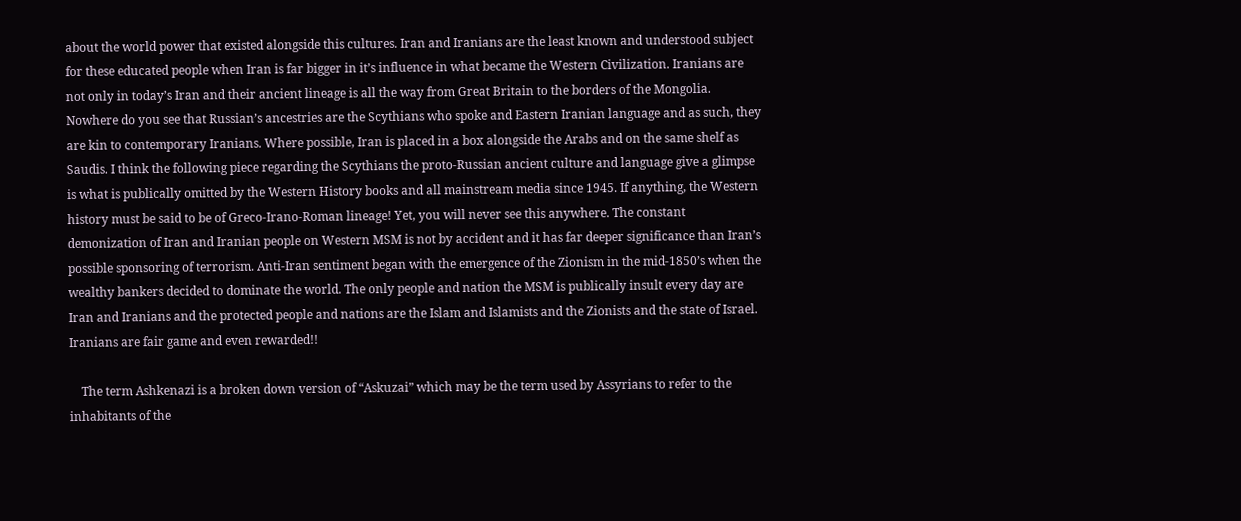about the world power that existed alongside this cultures. Iran and Iranians are the least known and understood subject for these educated people when Iran is far bigger in it’s influence in what became the Western Civilization. Iranians are not only in today’s Iran and their ancient lineage is all the way from Great Britain to the borders of the Mongolia. Nowhere do you see that Russian’s ancestries are the Scythians who spoke and Eastern Iranian language and as such, they are kin to contemporary Iranians. Where possible, Iran is placed in a box alongside the Arabs and on the same shelf as Saudis. I think the following piece regarding the Scythians the proto-Russian ancient culture and language give a glimpse is what is publically omitted by the Western History books and all mainstream media since 1945. If anything, the Western history must be said to be of Greco-Irano-Roman lineage! Yet, you will never see this anywhere. The constant demonization of Iran and Iranian people on Western MSM is not by accident and it has far deeper significance than Iran’s possible sponsoring of terrorism. Anti-Iran sentiment began with the emergence of the Zionism in the mid-1850’s when the wealthy bankers decided to dominate the world. The only people and nation the MSM is publically insult every day are Iran and Iranians and the protected people and nations are the Islam and Islamists and the Zionists and the state of Israel. Iranians are fair game and even rewarded!!

    The term Ashkenazi is a broken down version of “Askuzai” which may be the term used by Assyrians to refer to the inhabitants of the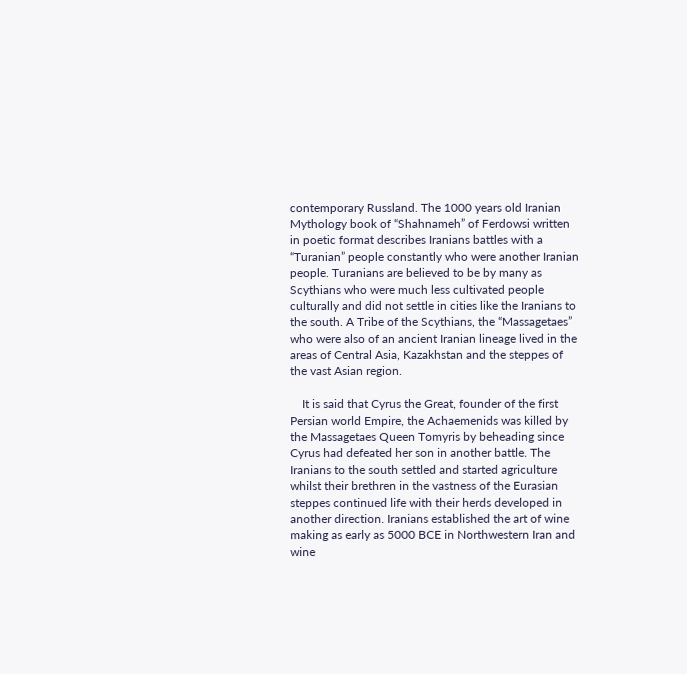contemporary Russland. The 1000 years old Iranian Mythology book of “Shahnameh” of Ferdowsi written in poetic format describes Iranians battles with a “Turanian” people constantly who were another Iranian people. Turanians are believed to be by many as Scythians who were much less cultivated people culturally and did not settle in cities like the Iranians to the south. A Tribe of the Scythians, the “Massagetaes” who were also of an ancient Iranian lineage lived in the areas of Central Asia, Kazakhstan and the steppes of the vast Asian region.

    It is said that Cyrus the Great, founder of the first Persian world Empire, the Achaemenids was killed by the Massagetaes Queen Tomyris by beheading since Cyrus had defeated her son in another battle. The Iranians to the south settled and started agriculture whilst their brethren in the vastness of the Eurasian steppes continued life with their herds developed in another direction. Iranians established the art of wine making as early as 5000 BCE in Northwestern Iran and wine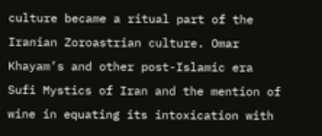culture became a ritual part of the Iranian Zoroastrian culture. Omar Khayam’s and other post-Islamic era Sufi Mystics of Iran and the mention of wine in equating its intoxication with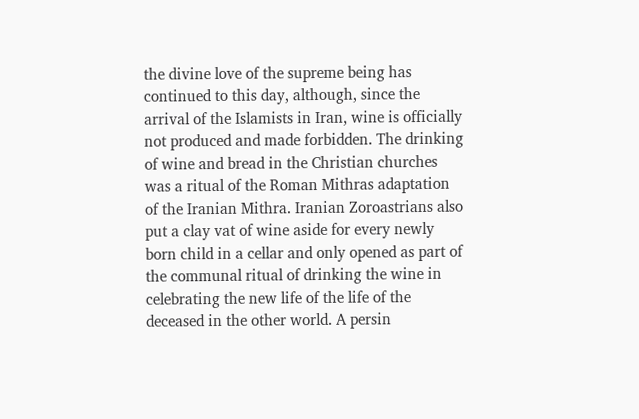the divine love of the supreme being has continued to this day, although, since the arrival of the Islamists in Iran, wine is officially not produced and made forbidden. The drinking of wine and bread in the Christian churches was a ritual of the Roman Mithras adaptation of the Iranian Mithra. Iranian Zoroastrians also put a clay vat of wine aside for every newly born child in a cellar and only opened as part of the communal ritual of drinking the wine in celebrating the new life of the life of the deceased in the other world. A persin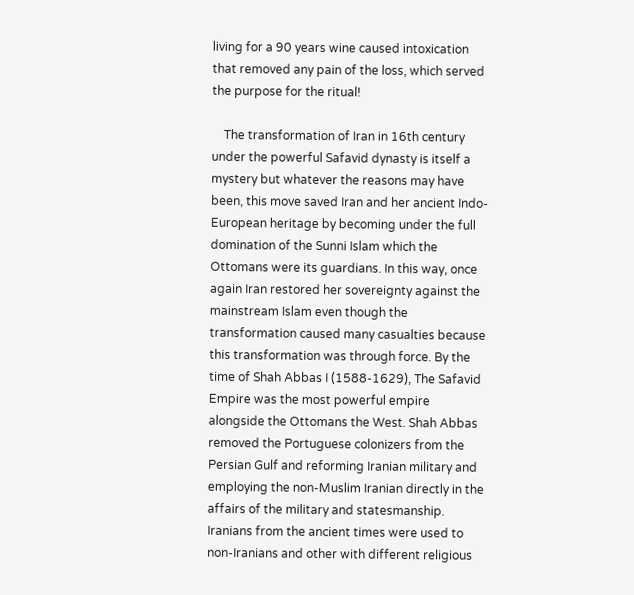living for a 90 years wine caused intoxication that removed any pain of the loss, which served the purpose for the ritual!

    The transformation of Iran in 16th century under the powerful Safavid dynasty is itself a mystery but whatever the reasons may have been, this move saved Iran and her ancient Indo-European heritage by becoming under the full domination of the Sunni Islam which the Ottomans were its guardians. In this way, once again Iran restored her sovereignty against the mainstream Islam even though the transformation caused many casualties because this transformation was through force. By the time of Shah Abbas I (1588-1629), The Safavid Empire was the most powerful empire alongside the Ottomans the West. Shah Abbas removed the Portuguese colonizers from the Persian Gulf and reforming Iranian military and employing the non-Muslim Iranian directly in the affairs of the military and statesmanship. Iranians from the ancient times were used to non-Iranians and other with different religious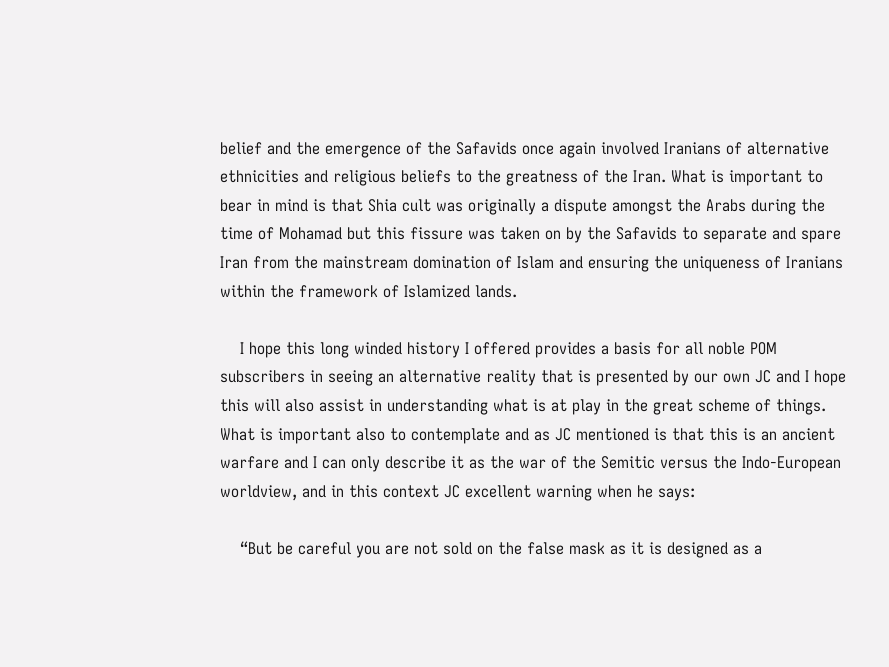belief and the emergence of the Safavids once again involved Iranians of alternative ethnicities and religious beliefs to the greatness of the Iran. What is important to bear in mind is that Shia cult was originally a dispute amongst the Arabs during the time of Mohamad but this fissure was taken on by the Safavids to separate and spare Iran from the mainstream domination of Islam and ensuring the uniqueness of Iranians within the framework of Islamized lands.

    I hope this long winded history I offered provides a basis for all noble POM subscribers in seeing an alternative reality that is presented by our own JC and I hope this will also assist in understanding what is at play in the great scheme of things. What is important also to contemplate and as JC mentioned is that this is an ancient warfare and I can only describe it as the war of the Semitic versus the Indo-European worldview, and in this context JC excellent warning when he says:

    “But be careful you are not sold on the false mask as it is designed as a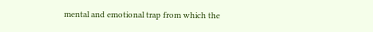mental and emotional trap from which the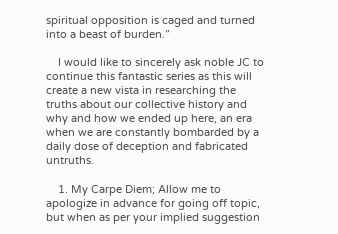spiritual opposition is caged and turned into a beast of burden.”

    I would like to sincerely ask noble JC to continue this fantastic series as this will create a new vista in researching the truths about our collective history and why and how we ended up here, an era when we are constantly bombarded by a daily dose of deception and fabricated untruths.

    1. My Carpe Diem; Allow me to apologize in advance for going off topic, but when as per your implied suggestion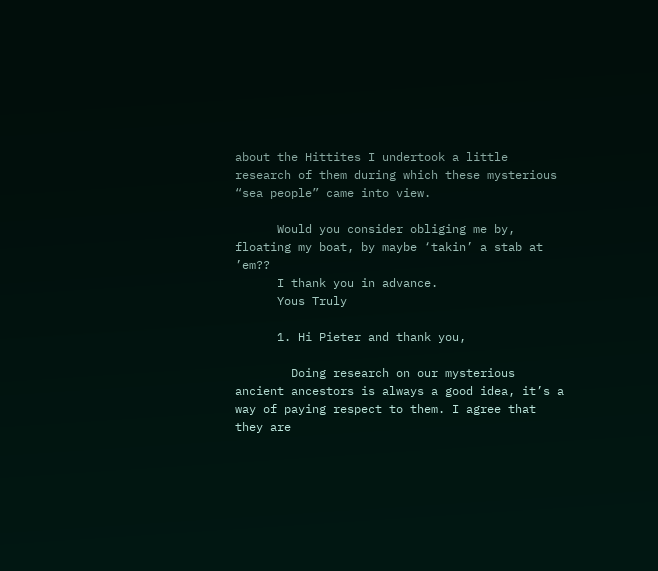about the Hittites I undertook a little research of them during which these mysterious “sea people” came into view.

      Would you consider obliging me by, floating my boat, by maybe ‘takin’ a stab at ’em??
      I thank you in advance.
      Yous Truly

      1. Hi Pieter and thank you,

        Doing research on our mysterious ancient ancestors is always a good idea, it’s a way of paying respect to them. I agree that they are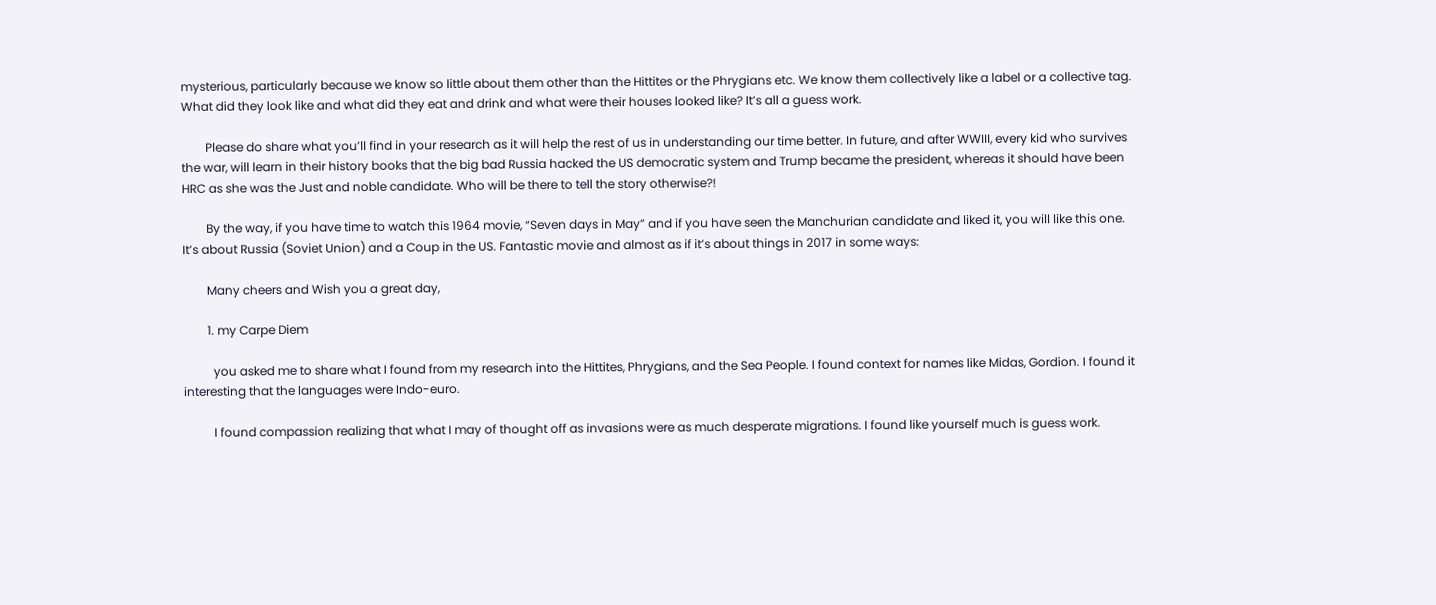mysterious, particularly because we know so little about them other than the Hittites or the Phrygians etc. We know them collectively like a label or a collective tag. What did they look like and what did they eat and drink and what were their houses looked like? It’s all a guess work.

        Please do share what you’ll find in your research as it will help the rest of us in understanding our time better. In future, and after WWIII, every kid who survives the war, will learn in their history books that the big bad Russia hacked the US democratic system and Trump became the president, whereas it should have been HRC as she was the Just and noble candidate. Who will be there to tell the story otherwise?!

        By the way, if you have time to watch this 1964 movie, “Seven days in May” and if you have seen the Manchurian candidate and liked it, you will like this one. It’s about Russia (Soviet Union) and a Coup in the US. Fantastic movie and almost as if it’s about things in 2017 in some ways:

        Many cheers and Wish you a great day,

        1. my Carpe Diem

          you asked me to share what I found from my research into the Hittites, Phrygians, and the Sea People. I found context for names like Midas, Gordion. I found it interesting that the languages were Indo-euro.

          I found compassion realizing that what I may of thought off as invasions were as much desperate migrations. I found like yourself much is guess work.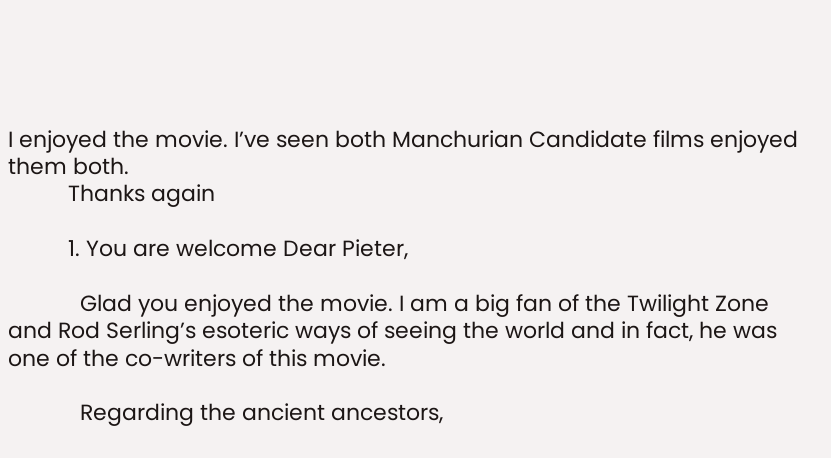I enjoyed the movie. I’ve seen both Manchurian Candidate films enjoyed them both.
          Thanks again

          1. You are welcome Dear Pieter,

            Glad you enjoyed the movie. I am a big fan of the Twilight Zone and Rod Serling’s esoteric ways of seeing the world and in fact, he was one of the co-writers of this movie.

            Regarding the ancient ancestors,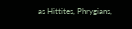as Hittites, Phrygians,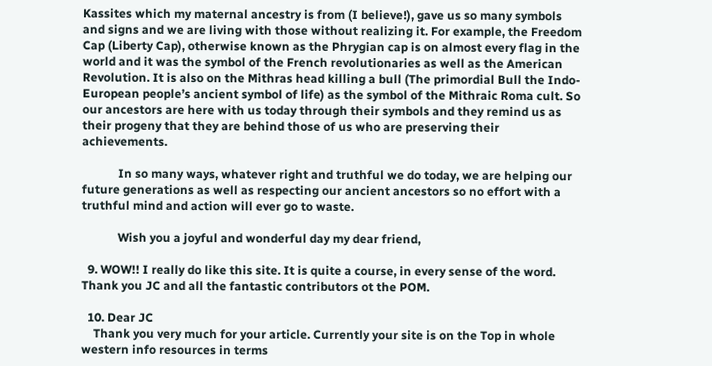Kassites which my maternal ancestry is from (I believe!), gave us so many symbols and signs and we are living with those without realizing it. For example, the Freedom Cap (Liberty Cap), otherwise known as the Phrygian cap is on almost every flag in the world and it was the symbol of the French revolutionaries as well as the American Revolution. It is also on the Mithras head killing a bull (The primordial Bull the Indo-European people’s ancient symbol of life) as the symbol of the Mithraic Roma cult. So our ancestors are here with us today through their symbols and they remind us as their progeny that they are behind those of us who are preserving their achievements.

            In so many ways, whatever right and truthful we do today, we are helping our future generations as well as respecting our ancient ancestors so no effort with a truthful mind and action will ever go to waste.

            Wish you a joyful and wonderful day my dear friend,

  9. WOW!! I really do like this site. It is quite a course, in every sense of the word. Thank you JC and all the fantastic contributors ot the POM.

  10. Dear JC
    Thank you very much for your article. Currently your site is on the Top in whole western info resources in terms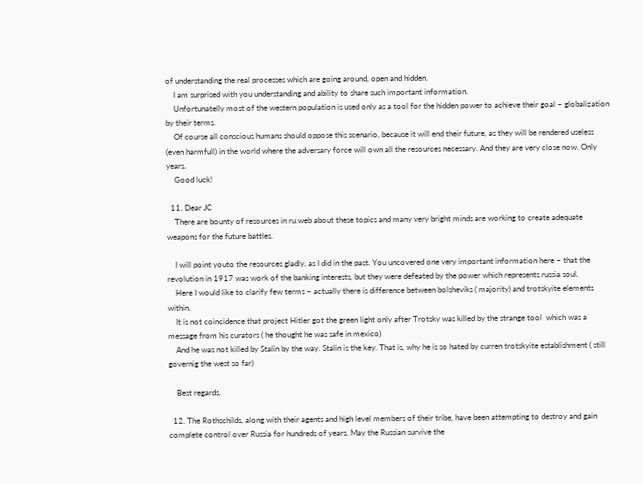of understanding the real processes which are going around, open and hidden.
    I am surprised with you understanding and ability to share such important information.
    Unfortunatelly most of the western population is used only as a tool for the hidden power to achieve their goal – globalization by their terms.
    Of course all conscious humans should oppose this scenario, because it will end their future, as they will be rendered useless (even harmfull) in the world where the adversary force will own all the resources necessary. And they are very close now. Only years.
    Good luck!

  11. Dear JC
    There are bounty of resources in ru.web about these topics and many very bright minds are working to create adequate weapons for the future battles.

    I will point youto the resources gladly, as I did in the past. You uncovered one very important information here – that the revolution in 1917 was work of the banking interests, but they were defeated by the power which represents russia soul.
    Here I would like to clarify few terms – actually there is difference between bolsheviks ( majority) and trotskyite elements within.
    It is not coincidence that project Hitler got the green light only after Trotsky was killed by the strange tool  which was a message from his curators ( he thought he was safe in mexico)
    And he was not killed by Stalin by the way. Stalin is the key. That is, why he is so hated by curren trotskyite establishment ( still governig the west so far)

    Best regards,

  12. The Rothschilds, along with their agents and high level members of their tribe, have been attempting to destroy and gain complete control over Russia for hundreds of years. May the Russian survive the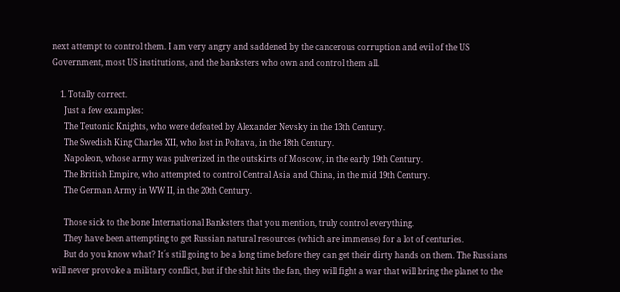next attempt to control them. I am very angry and saddened by the cancerous corruption and evil of the US Government, most US institutions, and the banksters who own and control them all.

    1. Totally correct.
      Just a few examples:
      The Teutonic Knights, who were defeated by Alexander Nevsky in the 13th Century.
      The Swedish King Charles XII, who lost in Poltava, in the 18th Century.
      Napoleon, whose army was pulverized in the outskirts of Moscow, in the early 19th Century.
      The British Empire, who attempted to control Central Asia and China, in the mid 19th Century.
      The German Army in WW II, in the 20th Century.

      Those sick to the bone International Banksters that you mention, truly control everything.
      They have been attempting to get Russian natural resources (which are immense) for a lot of centuries.
      But do you know what? It´s still going to be a long time before they can get their dirty hands on them. The Russians will never provoke a military conflict, but if the shit hits the fan, they will fight a war that will bring the planet to the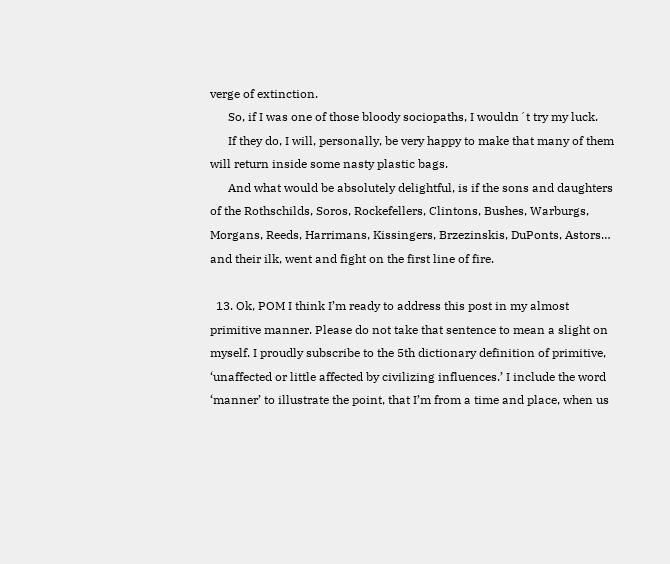verge of extinction.
      So, if I was one of those bloody sociopaths, I wouldn´t try my luck.
      If they do, I will, personally, be very happy to make that many of them will return inside some nasty plastic bags.
      And what would be absolutely delightful, is if the sons and daughters of the Rothschilds, Soros, Rockefellers, Clintons, Bushes, Warburgs, Morgans, Reeds, Harrimans, Kissingers, Brzezinskis, DuPonts, Astors… and their ilk, went and fight on the first line of fire.

  13. Ok, POM I think I’m ready to address this post in my almost primitive manner. Please do not take that sentence to mean a slight on myself. I proudly subscribe to the 5th dictionary definition of primitive, ‘unaffected or little affected by civilizing influences.’ I include the word ‘manner’ to illustrate the point, that I’m from a time and place, when us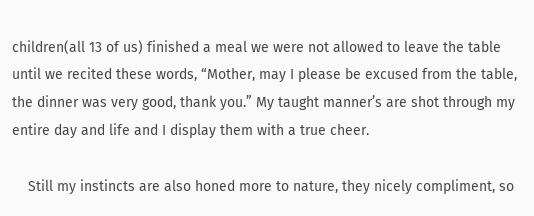children(all 13 of us) finished a meal we were not allowed to leave the table until we recited these words, “Mother, may I please be excused from the table, the dinner was very good, thank you.” My taught manner’s are shot through my entire day and life and I display them with a true cheer.

    Still my instincts are also honed more to nature, they nicely compliment, so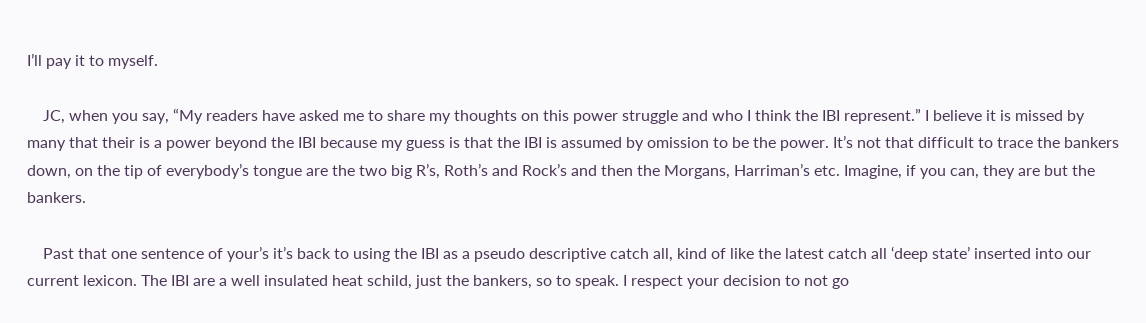I’ll pay it to myself.

    JC, when you say, “My readers have asked me to share my thoughts on this power struggle and who I think the IBI represent.” I believe it is missed by many that their is a power beyond the IBI because my guess is that the IBI is assumed by omission to be the power. It’s not that difficult to trace the bankers down, on the tip of everybody’s tongue are the two big R’s, Roth’s and Rock’s and then the Morgans, Harriman’s etc. Imagine, if you can, they are but the bankers.

    Past that one sentence of your’s it’s back to using the IBI as a pseudo descriptive catch all, kind of like the latest catch all ‘deep state’ inserted into our current lexicon. The IBI are a well insulated heat schild, just the bankers, so to speak. I respect your decision to not go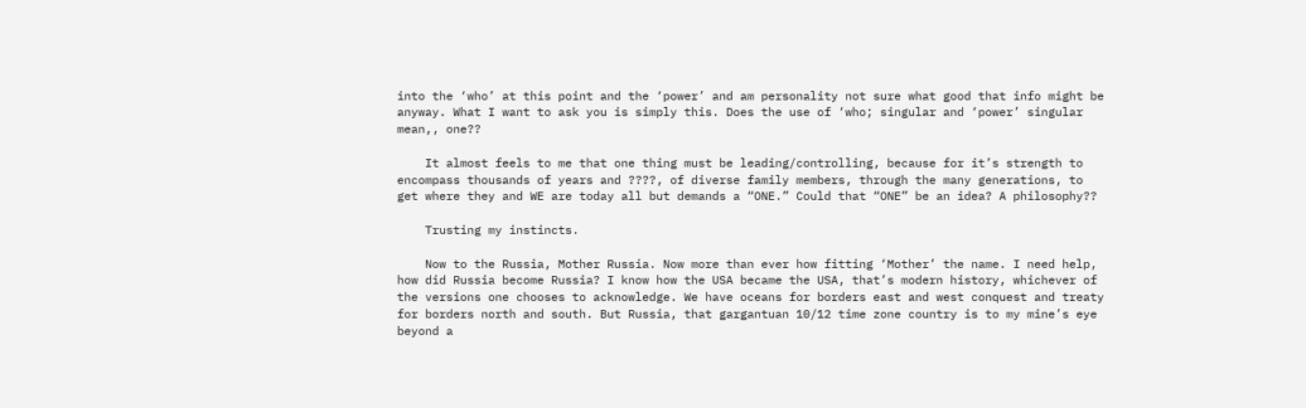into the ‘who’ at this point and the ‘power’ and am personality not sure what good that info might be anyway. What I want to ask you is simply this. Does the use of ‘who; singular and ‘power’ singular mean,, one??

    It almost feels to me that one thing must be leading/controlling, because for it’s strength to encompass thousands of years and ????, of diverse family members, through the many generations, to get where they and WE are today all but demands a “ONE.” Could that “ONE” be an idea? A philosophy??

    Trusting my instincts.

    Now to the Russia, Mother Russia. Now more than ever how fitting ‘Mother’ the name. I need help, how did Russia become Russia? I know how the USA became the USA, that’s modern history, whichever of the versions one chooses to acknowledge. We have oceans for borders east and west conquest and treaty for borders north and south. But Russia, that gargantuan 10/12 time zone country is to my mine’s eye beyond a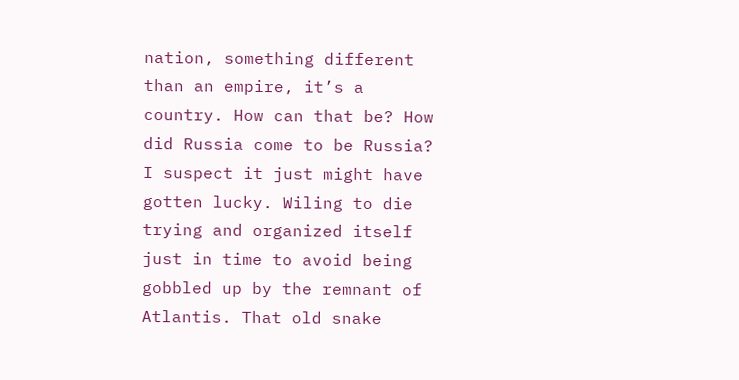nation, something different than an empire, it’s a country. How can that be? How did Russia come to be Russia? I suspect it just might have gotten lucky. Wiling to die trying and organized itself just in time to avoid being gobbled up by the remnant of Atlantis. That old snake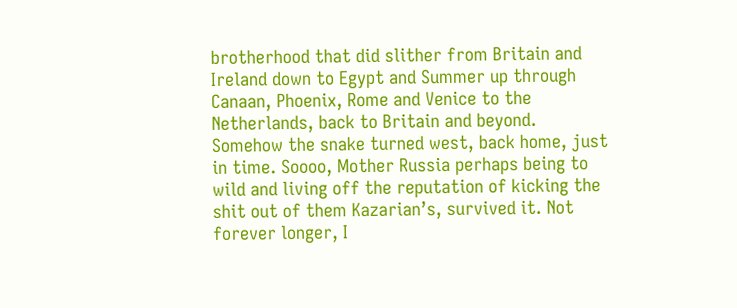brotherhood that did slither from Britain and Ireland down to Egypt and Summer up through Canaan, Phoenix, Rome and Venice to the Netherlands, back to Britain and beyond. Somehow the snake turned west, back home, just in time. Soooo, Mother Russia perhaps being to wild and living off the reputation of kicking the shit out of them Kazarian’s, survived it. Not forever longer, I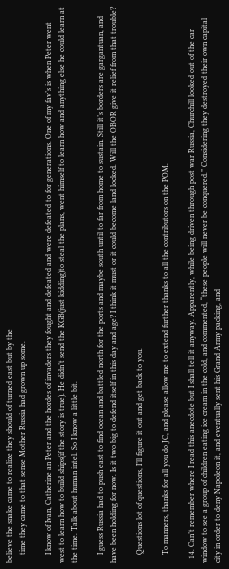believe the snake came to realize they should of turned east but by the
    time they came to that sense Mother Russia had grown up some.

    I know of Ivan, Catherine an Peter and the hordes of invaders they fought and defeated and were defeated to for generations. One of my fav’s is when Peter went west to learn how to build ships(if the story is true). He didn’t send the KGB(just kidding)to steal the plans, went himself to learn how and anything else he could learn at the time. Talk about human intel. So I know a little bit.

    I guess Russia had to push east to find ocean and battled north for the ports and maybe south until to far from home to sustain. Still it’s borders are gargantuan, and have been holding for now. Is it two big to defend itself in this day and age? I think it must or it could become land locked. Will the OBOR give it relief from that trouble?

    Questions lot of questions, I’ll figure it out and get back to you.

    To manners, thanks for all you do JC, and please allow me to extend further thanks to all the contributors on the POM.

  14. Can’t remember where I read this anecdote but I shall tell it anyway. Apparently, while being driven through post war Russia, Churchill looked out of the car window to see a group of children eating ice cream in the cold, and commented, “these people will never be conquered.” Considering they destroyed their own capital city in order to deny Napoleon it, and eventually sent his Grand Army packing, and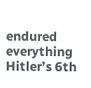endured everything Hitler’s 6th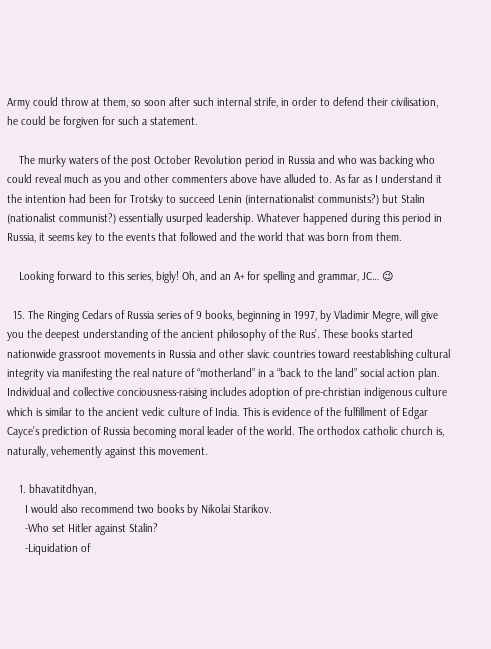Army could throw at them, so soon after such internal strife, in order to defend their civilisation, he could be forgiven for such a statement.

    The murky waters of the post October Revolution period in Russia and who was backing who could reveal much as you and other commenters above have alluded to. As far as I understand it the intention had been for Trotsky to succeed Lenin (internationalist communists?) but Stalin (nationalist communist?) essentially usurped leadership. Whatever happened during this period in Russia, it seems key to the events that followed and the world that was born from them.

    Looking forward to this series, bigly! Oh, and an A+ for spelling and grammar, JC… 😉

  15. The Ringing Cedars of Russia series of 9 books, beginning in 1997, by Vladimir Megre, will give you the deepest understanding of the ancient philosophy of the Rus’. These books started nationwide grassroot movements in Russia and other slavic countries toward reestablishing cultural integrity via manifesting the real nature of “motherland” in a “back to the land” social action plan. Individual and collective conciousness-raising includes adoption of pre-christian indigenous culture which is similar to the ancient vedic culture of India. This is evidence of the fulfillment of Edgar Cayce’s prediction of Russia becoming moral leader of the world. The orthodox catholic church is, naturally, vehemently against this movement.

    1. bhavatitdhyan,
      I would also recommend two books by Nikolai Starikov.
      -Who set Hitler against Stalin?
      -Liquidation of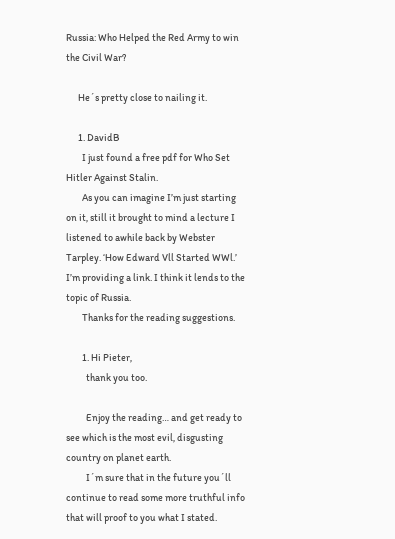Russia: Who Helped the Red Army to win the Civil War?

      He´s pretty close to nailing it.

      1. DavidB
        I just found a free pdf for Who Set Hitler Against Stalin.
        As you can imagine I’m just starting on it, still it brought to mind a lecture I listened to awhile back by Webster Tarpley. ‘How Edward Vll Started WWl.’ I’m providing a link. I think it lends to the topic of Russia.
        Thanks for the reading suggestions.

        1. Hi Pieter,
          thank you too.

          Enjoy the reading… and get ready to see which is the most evil, disgusting country on planet earth.
          I´m sure that in the future you´ll continue to read some more truthful info that will proof to you what I stated.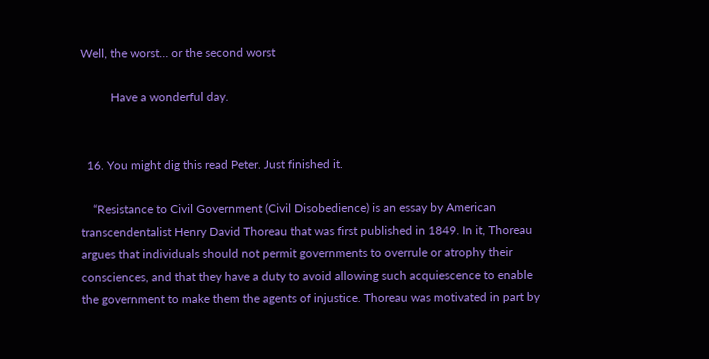Well, the worst… or the second worst

          Have a wonderful day.


  16. You might dig this read Peter. Just finished it.

    “Resistance to Civil Government (Civil Disobedience) is an essay by American transcendentalist Henry David Thoreau that was first published in 1849. In it, Thoreau argues that individuals should not permit governments to overrule or atrophy their consciences, and that they have a duty to avoid allowing such acquiescence to enable the government to make them the agents of injustice. Thoreau was motivated in part by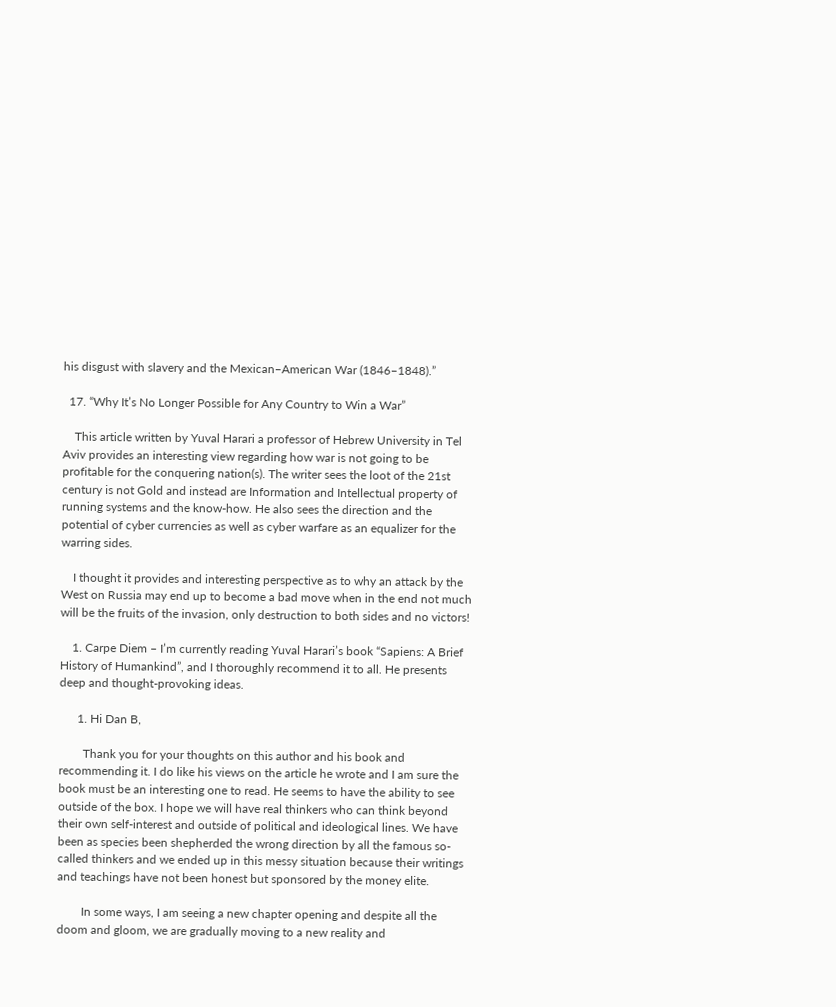his disgust with slavery and the Mexican–American War (1846–1848).”

  17. “Why It’s No Longer Possible for Any Country to Win a War”

    This article written by Yuval Harari a professor of Hebrew University in Tel Aviv provides an interesting view regarding how war is not going to be profitable for the conquering nation(s). The writer sees the loot of the 21st century is not Gold and instead are Information and Intellectual property of running systems and the know-how. He also sees the direction and the potential of cyber currencies as well as cyber warfare as an equalizer for the warring sides.

    I thought it provides and interesting perspective as to why an attack by the West on Russia may end up to become a bad move when in the end not much will be the fruits of the invasion, only destruction to both sides and no victors!

    1. Carpe Diem – I’m currently reading Yuval Harari’s book “Sapiens: A Brief History of Humankind”, and I thoroughly recommend it to all. He presents deep and thought-provoking ideas.

      1. Hi Dan B,

        Thank you for your thoughts on this author and his book and recommending it. I do like his views on the article he wrote and I am sure the book must be an interesting one to read. He seems to have the ability to see outside of the box. I hope we will have real thinkers who can think beyond their own self-interest and outside of political and ideological lines. We have been as species been shepherded the wrong direction by all the famous so-called thinkers and we ended up in this messy situation because their writings and teachings have not been honest but sponsored by the money elite.

        In some ways, I am seeing a new chapter opening and despite all the doom and gloom, we are gradually moving to a new reality and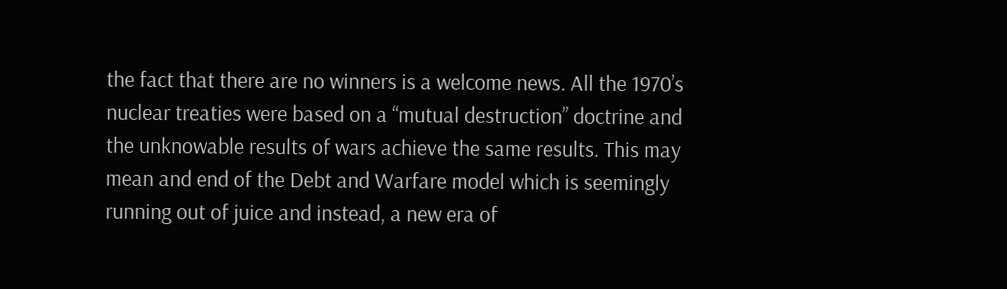the fact that there are no winners is a welcome news. All the 1970’s nuclear treaties were based on a “mutual destruction” doctrine and the unknowable results of wars achieve the same results. This may mean and end of the Debt and Warfare model which is seemingly running out of juice and instead, a new era of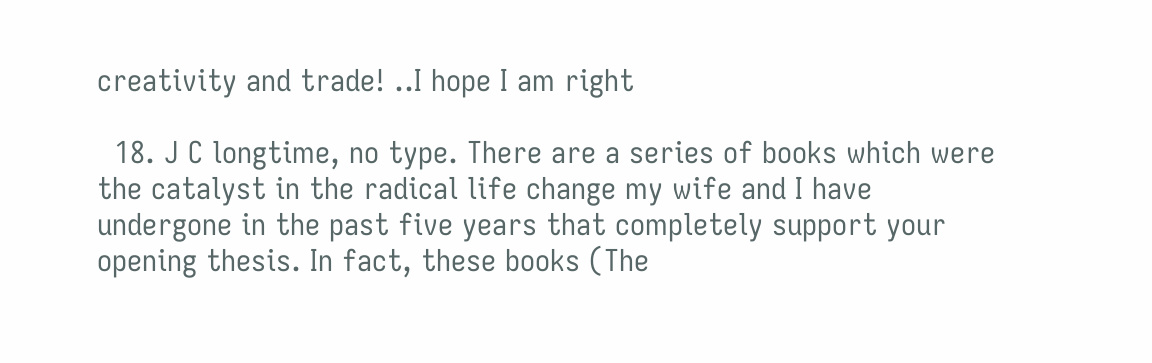creativity and trade! ..I hope I am right

  18. J C longtime, no type. There are a series of books which were the catalyst in the radical life change my wife and I have undergone in the past five years that completely support your opening thesis. In fact, these books (The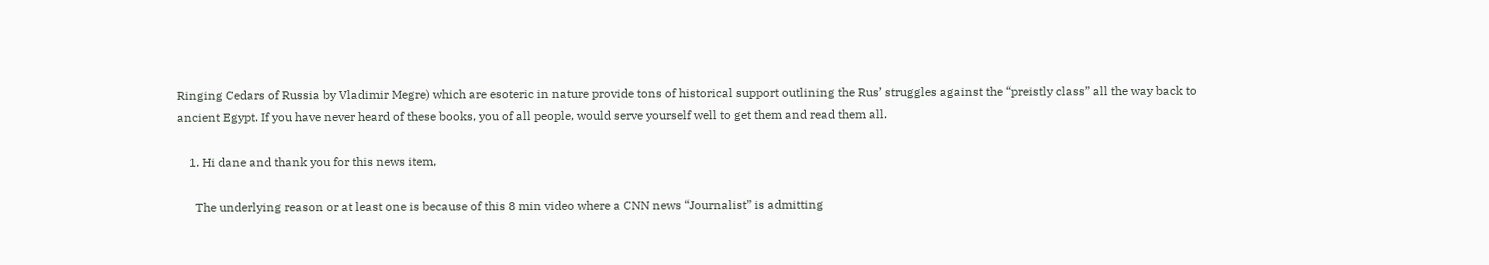Ringing Cedars of Russia by Vladimir Megre) which are esoteric in nature provide tons of historical support outlining the Rus’ struggles against the “preistly class” all the way back to ancient Egypt. If you have never heard of these books, you of all people, would serve yourself well to get them and read them all.

    1. Hi dane and thank you for this news item,

      The underlying reason or at least one is because of this 8 min video where a CNN news “Journalist” is admitting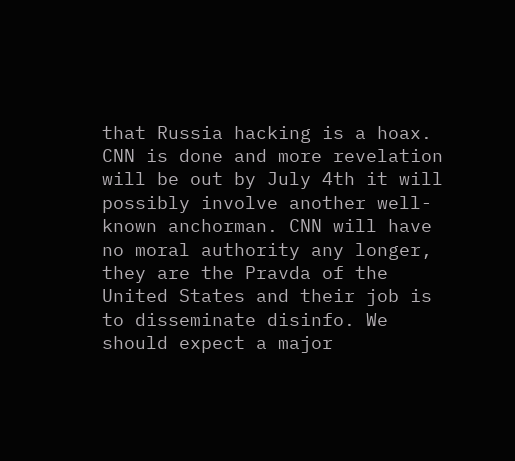that Russia hacking is a hoax. CNN is done and more revelation will be out by July 4th it will possibly involve another well-known anchorman. CNN will have no moral authority any longer, they are the Pravda of the United States and their job is to disseminate disinfo. We should expect a major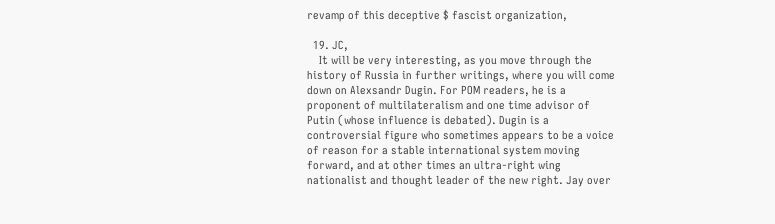revamp of this deceptive $ fascist organization,

  19. JC,
    It will be very interesting, as you move through the history of Russia in further writings, where you will come down on Alexsandr Dugin. For POM readers, he is a proponent of multilateralism and one time advisor of Putin (whose influence is debated). Dugin is a controversial figure who sometimes appears to be a voice of reason for a stable international system moving forward, and at other times an ultra-right wing nationalist and thought leader of the new right. Jay over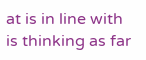at is in line with is thinking as far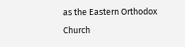as the Eastern Orthodox Church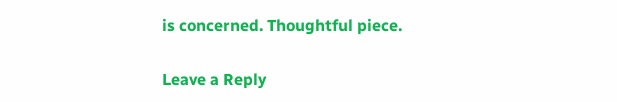is concerned. Thoughtful piece.

Leave a Reply